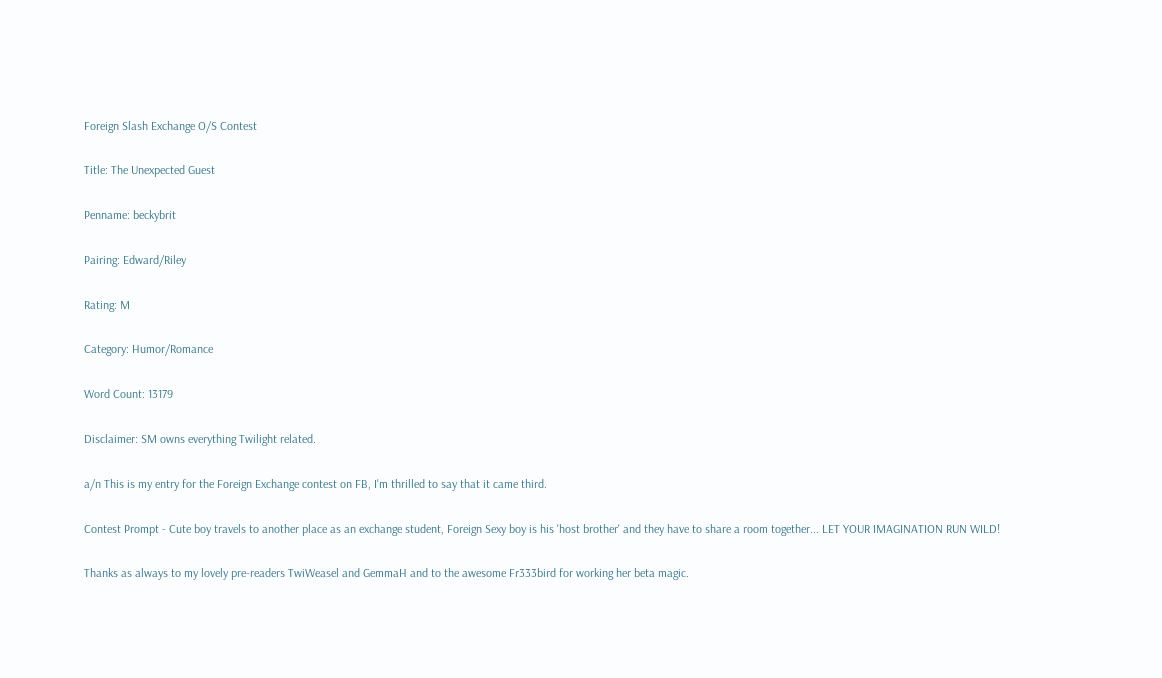Foreign Slash Exchange O/S Contest

Title: The Unexpected Guest

Penname: beckybrit

Pairing: Edward/Riley

Rating: M

Category: Humor/Romance

Word Count: 13179

Disclaimer: SM owns everything Twilight related.

a/n This is my entry for the Foreign Exchange contest on FB, I'm thrilled to say that it came third.

Contest Prompt - Cute boy travels to another place as an exchange student, Foreign Sexy boy is his 'host brother' and they have to share a room together... LET YOUR IMAGINATION RUN WILD!

Thanks as always to my lovely pre-readers TwiWeasel and GemmaH and to the awesome Fr333bird for working her beta magic.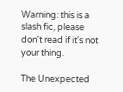Warning: this is a slash fic, please don't read if it's not your thing.

The Unexpected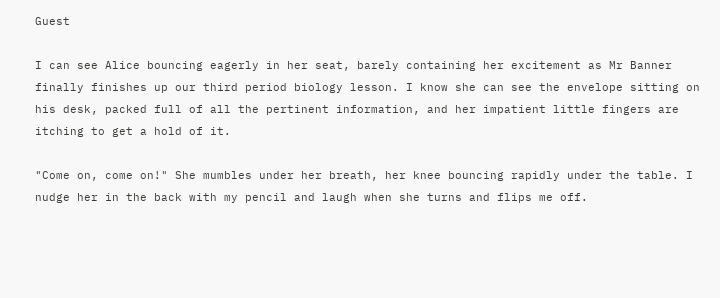Guest

I can see Alice bouncing eagerly in her seat, barely containing her excitement as Mr Banner finally finishes up our third period biology lesson. I know she can see the envelope sitting on his desk, packed full of all the pertinent information, and her impatient little fingers are itching to get a hold of it.

"Come on, come on!" She mumbles under her breath, her knee bouncing rapidly under the table. I nudge her in the back with my pencil and laugh when she turns and flips me off.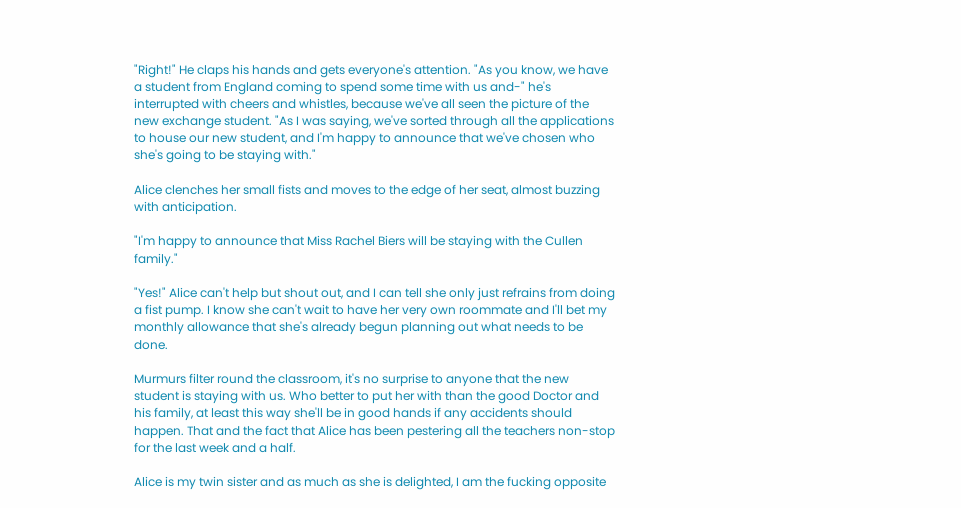"Right!" He claps his hands and gets everyone's attention. "As you know, we have a student from England coming to spend some time with us and-" he's interrupted with cheers and whistles, because we've all seen the picture of the new exchange student. "As I was saying, we've sorted through all the applications to house our new student, and I'm happy to announce that we've chosen who she's going to be staying with."

Alice clenches her small fists and moves to the edge of her seat, almost buzzing with anticipation.

"I'm happy to announce that Miss Rachel Biers will be staying with the Cullen family."

"Yes!" Alice can't help but shout out, and I can tell she only just refrains from doing a fist pump. I know she can't wait to have her very own roommate and I'll bet my monthly allowance that she's already begun planning out what needs to be done.

Murmurs filter round the classroom, it's no surprise to anyone that the new student is staying with us. Who better to put her with than the good Doctor and his family, at least this way she'll be in good hands if any accidents should happen. That and the fact that Alice has been pestering all the teachers non-stop for the last week and a half.

Alice is my twin sister and as much as she is delighted, I am the fucking opposite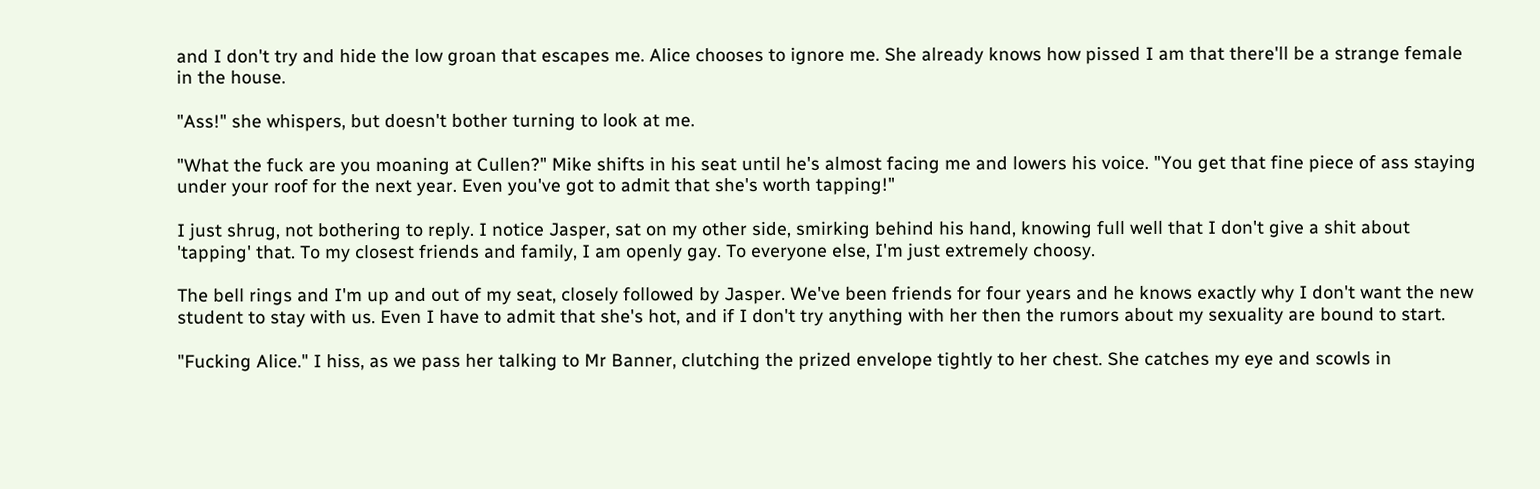and I don't try and hide the low groan that escapes me. Alice chooses to ignore me. She already knows how pissed I am that there'll be a strange female in the house.

"Ass!" she whispers, but doesn't bother turning to look at me.

"What the fuck are you moaning at Cullen?" Mike shifts in his seat until he's almost facing me and lowers his voice. "You get that fine piece of ass staying under your roof for the next year. Even you've got to admit that she's worth tapping!"

I just shrug, not bothering to reply. I notice Jasper, sat on my other side, smirking behind his hand, knowing full well that I don't give a shit about 'tapping' that. To my closest friends and family, I am openly gay. To everyone else, I'm just extremely choosy.

The bell rings and I'm up and out of my seat, closely followed by Jasper. We've been friends for four years and he knows exactly why I don't want the new student to stay with us. Even I have to admit that she's hot, and if I don't try anything with her then the rumors about my sexuality are bound to start.

"Fucking Alice." I hiss, as we pass her talking to Mr Banner, clutching the prized envelope tightly to her chest. She catches my eye and scowls in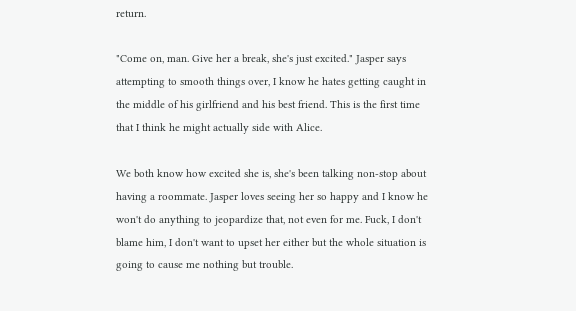return.

"Come on, man. Give her a break, she's just excited." Jasper says attempting to smooth things over, I know he hates getting caught in the middle of his girlfriend and his best friend. This is the first time that I think he might actually side with Alice.

We both know how excited she is, she's been talking non-stop about having a roommate. Jasper loves seeing her so happy and I know he won't do anything to jeopardize that, not even for me. Fuck, I don't blame him, I don't want to upset her either but the whole situation is going to cause me nothing but trouble.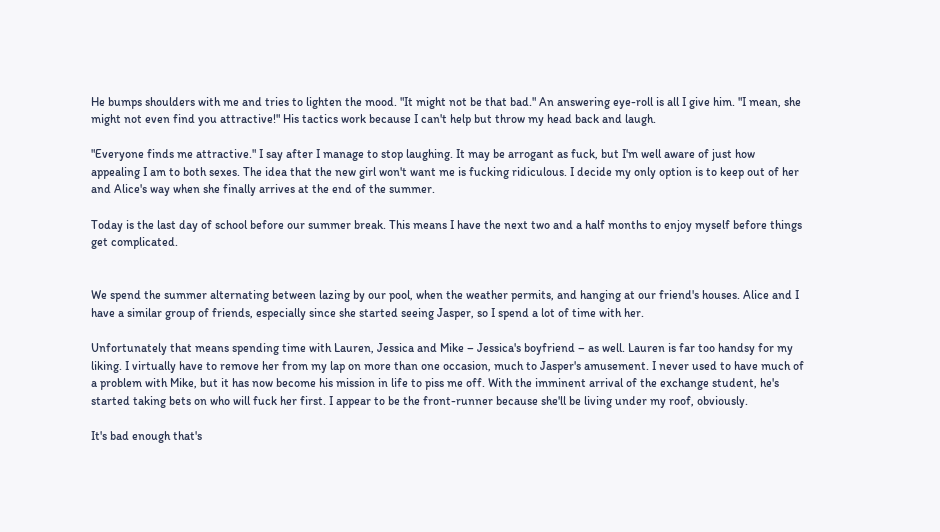He bumps shoulders with me and tries to lighten the mood. "It might not be that bad." An answering eye-roll is all I give him. "I mean, she might not even find you attractive!" His tactics work because I can't help but throw my head back and laugh.

"Everyone finds me attractive." I say after I manage to stop laughing. It may be arrogant as fuck, but I'm well aware of just how appealing I am to both sexes. The idea that the new girl won't want me is fucking ridiculous. I decide my only option is to keep out of her and Alice's way when she finally arrives at the end of the summer.

Today is the last day of school before our summer break. This means I have the next two and a half months to enjoy myself before things get complicated.


We spend the summer alternating between lazing by our pool, when the weather permits, and hanging at our friend's houses. Alice and I have a similar group of friends, especially since she started seeing Jasper, so I spend a lot of time with her.

Unfortunately that means spending time with Lauren, Jessica and Mike – Jessica's boyfriend – as well. Lauren is far too handsy for my liking. I virtually have to remove her from my lap on more than one occasion, much to Jasper's amusement. I never used to have much of a problem with Mike, but it has now become his mission in life to piss me off. With the imminent arrival of the exchange student, he's started taking bets on who will fuck her first. I appear to be the front-runner because she'll be living under my roof, obviously.

It's bad enough that's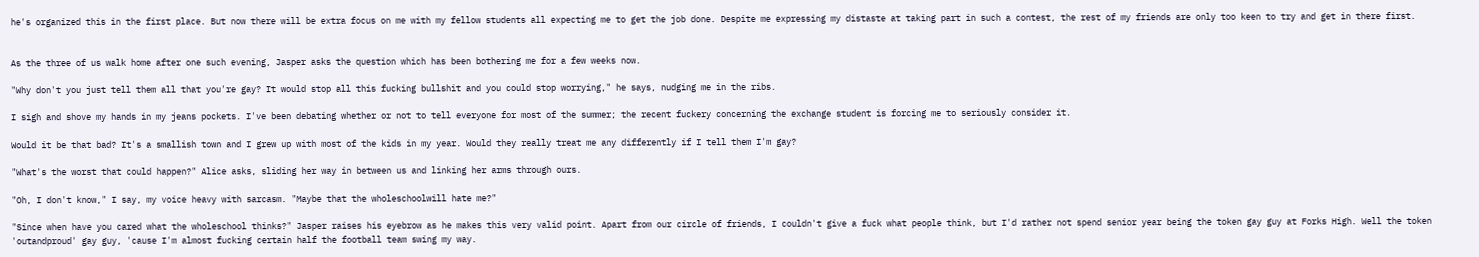he's organized this in the first place. But now there will be extra focus on me with my fellow students all expecting me to get the job done. Despite me expressing my distaste at taking part in such a contest, the rest of my friends are only too keen to try and get in there first.


As the three of us walk home after one such evening, Jasper asks the question which has been bothering me for a few weeks now.

"Why don't you just tell them all that you're gay? It would stop all this fucking bullshit and you could stop worrying," he says, nudging me in the ribs.

I sigh and shove my hands in my jeans pockets. I've been debating whether or not to tell everyone for most of the summer; the recent fuckery concerning the exchange student is forcing me to seriously consider it.

Would it be that bad? It's a smallish town and I grew up with most of the kids in my year. Would they really treat me any differently if I tell them I'm gay?

"What's the worst that could happen?" Alice asks, sliding her way in between us and linking her arms through ours.

"Oh, I don't know," I say, my voice heavy with sarcasm. "Maybe that the wholeschoolwill hate me?"

"Since when have you cared what the wholeschool thinks?" Jasper raises his eyebrow as he makes this very valid point. Apart from our circle of friends, I couldn't give a fuck what people think, but I'd rather not spend senior year being the token gay guy at Forks High. Well the token 'outandproud' gay guy, 'cause I'm almost fucking certain half the football team swing my way.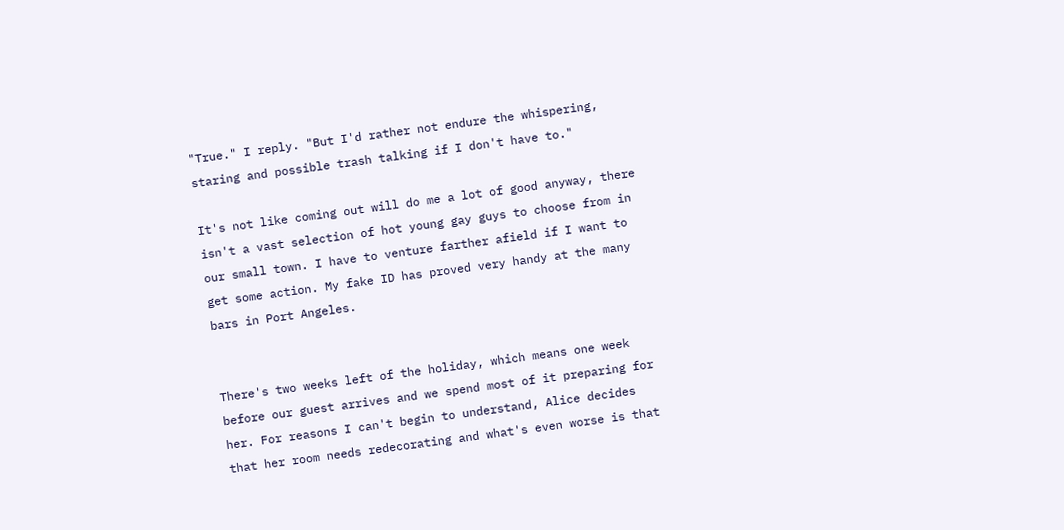"True." I reply. "But I'd rather not endure the whispering, staring and possible trash talking if I don't have to."

It's not like coming out will do me a lot of good anyway, there isn't a vast selection of hot young gay guys to choose from in our small town. I have to venture farther afield if I want to get some action. My fake ID has proved very handy at the many bars in Port Angeles.


There's two weeks left of the holiday, which means one week before our guest arrives and we spend most of it preparing for her. For reasons I can't begin to understand, Alice decides that her room needs redecorating and what's even worse is that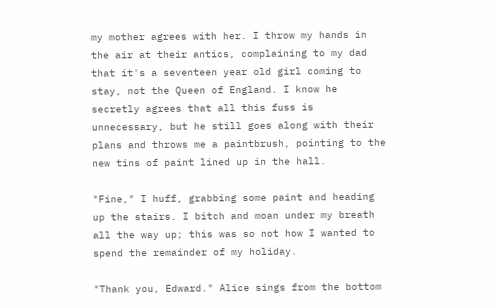my mother agrees with her. I throw my hands in the air at their antics, complaining to my dad that it's a seventeen year old girl coming to stay, not the Queen of England. I know he secretly agrees that all this fuss is unnecessary, but he still goes along with their plans and throws me a paintbrush, pointing to the new tins of paint lined up in the hall.

"Fine," I huff, grabbing some paint and heading up the stairs. I bitch and moan under my breath all the way up; this was so not how I wanted to spend the remainder of my holiday.

"Thank you, Edward." Alice sings from the bottom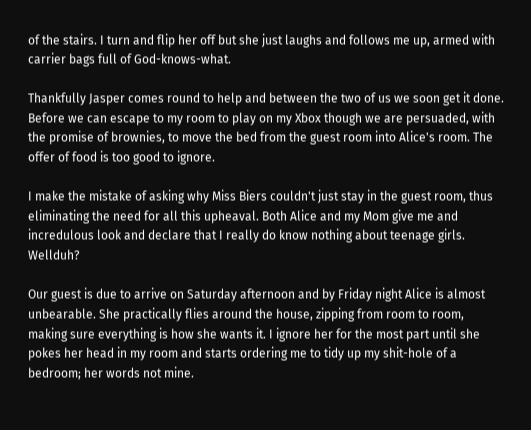of the stairs. I turn and flip her off but she just laughs and follows me up, armed with carrier bags full of God-knows-what.

Thankfully Jasper comes round to help and between the two of us we soon get it done. Before we can escape to my room to play on my Xbox though we are persuaded, with the promise of brownies, to move the bed from the guest room into Alice's room. The offer of food is too good to ignore.

I make the mistake of asking why Miss Biers couldn't just stay in the guest room, thus eliminating the need for all this upheaval. Both Alice and my Mom give me and incredulous look and declare that I really do know nothing about teenage girls. Wellduh?

Our guest is due to arrive on Saturday afternoon and by Friday night Alice is almost unbearable. She practically flies around the house, zipping from room to room, making sure everything is how she wants it. I ignore her for the most part until she pokes her head in my room and starts ordering me to tidy up my shit-hole of a bedroom; her words not mine.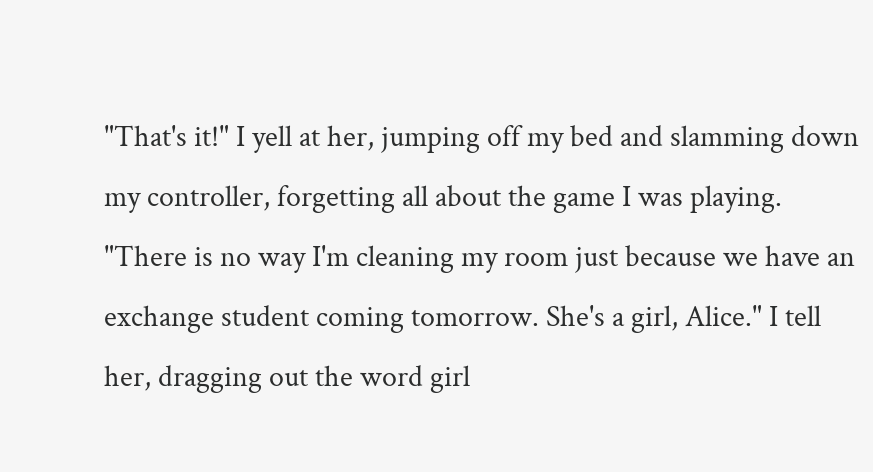"That's it!" I yell at her, jumping off my bed and slamming down my controller, forgetting all about the game I was playing. "There is no way I'm cleaning my room just because we have an exchange student coming tomorrow. She's a girl, Alice." I tell her, dragging out the word girl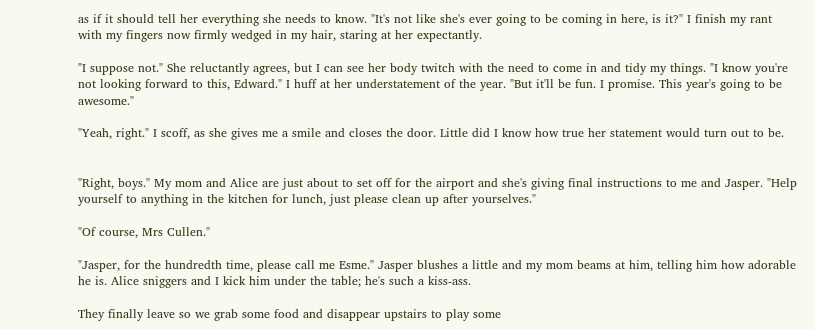as if it should tell her everything she needs to know. "It's not like she's ever going to be coming in here, is it?" I finish my rant with my fingers now firmly wedged in my hair, staring at her expectantly.

"I suppose not." She reluctantly agrees, but I can see her body twitch with the need to come in and tidy my things. "I know you're not looking forward to this, Edward." I huff at her understatement of the year. "But it'll be fun. I promise. This year's going to be awesome."

"Yeah, right." I scoff, as she gives me a smile and closes the door. Little did I know how true her statement would turn out to be.


"Right, boys." My mom and Alice are just about to set off for the airport and she's giving final instructions to me and Jasper. "Help yourself to anything in the kitchen for lunch, just please clean up after yourselves."

"Of course, Mrs Cullen."

"Jasper, for the hundredth time, please call me Esme." Jasper blushes a little and my mom beams at him, telling him how adorable he is. Alice sniggers and I kick him under the table; he's such a kiss-ass.

They finally leave so we grab some food and disappear upstairs to play some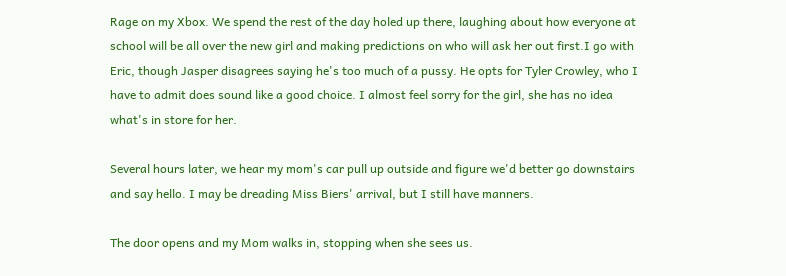Rage on my Xbox. We spend the rest of the day holed up there, laughing about how everyone at school will be all over the new girl and making predictions on who will ask her out first.I go with Eric, though Jasper disagrees saying he's too much of a pussy. He opts for Tyler Crowley, who I have to admit does sound like a good choice. I almost feel sorry for the girl, she has no idea what's in store for her.

Several hours later, we hear my mom's car pull up outside and figure we'd better go downstairs and say hello. I may be dreading Miss Biers' arrival, but I still have manners.

The door opens and my Mom walks in, stopping when she sees us.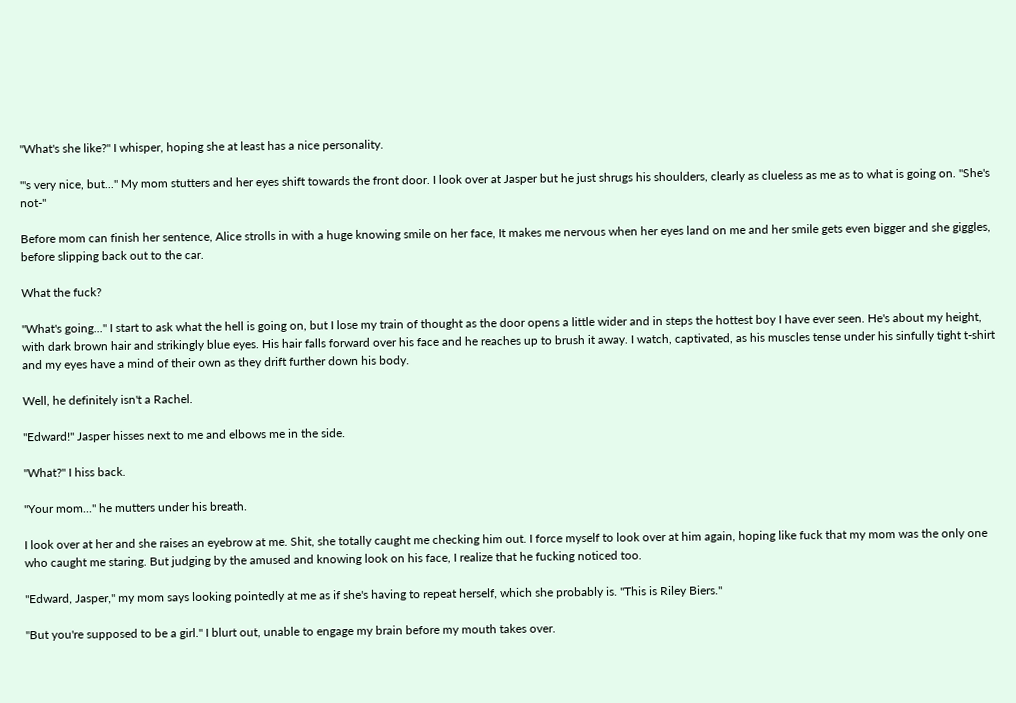"What's she like?" I whisper, hoping she at least has a nice personality.

"'s very nice, but..." My mom stutters and her eyes shift towards the front door. I look over at Jasper but he just shrugs his shoulders, clearly as clueless as me as to what is going on. "She's not-"

Before mom can finish her sentence, Alice strolls in with a huge knowing smile on her face, It makes me nervous when her eyes land on me and her smile gets even bigger and she giggles, before slipping back out to the car.

What the fuck?

"What's going..." I start to ask what the hell is going on, but I lose my train of thought as the door opens a little wider and in steps the hottest boy I have ever seen. He's about my height, with dark brown hair and strikingly blue eyes. His hair falls forward over his face and he reaches up to brush it away. I watch, captivated, as his muscles tense under his sinfully tight t-shirt and my eyes have a mind of their own as they drift further down his body.

Well, he definitely isn't a Rachel.

"Edward!" Jasper hisses next to me and elbows me in the side.

"What?" I hiss back.

"Your mom..." he mutters under his breath.

I look over at her and she raises an eyebrow at me. Shit, she totally caught me checking him out. I force myself to look over at him again, hoping like fuck that my mom was the only one who caught me staring. But judging by the amused and knowing look on his face, I realize that he fucking noticed too.

"Edward, Jasper," my mom says looking pointedly at me as if she's having to repeat herself, which she probably is. "This is Riley Biers."

"But you're supposed to be a girl." I blurt out, unable to engage my brain before my mouth takes over.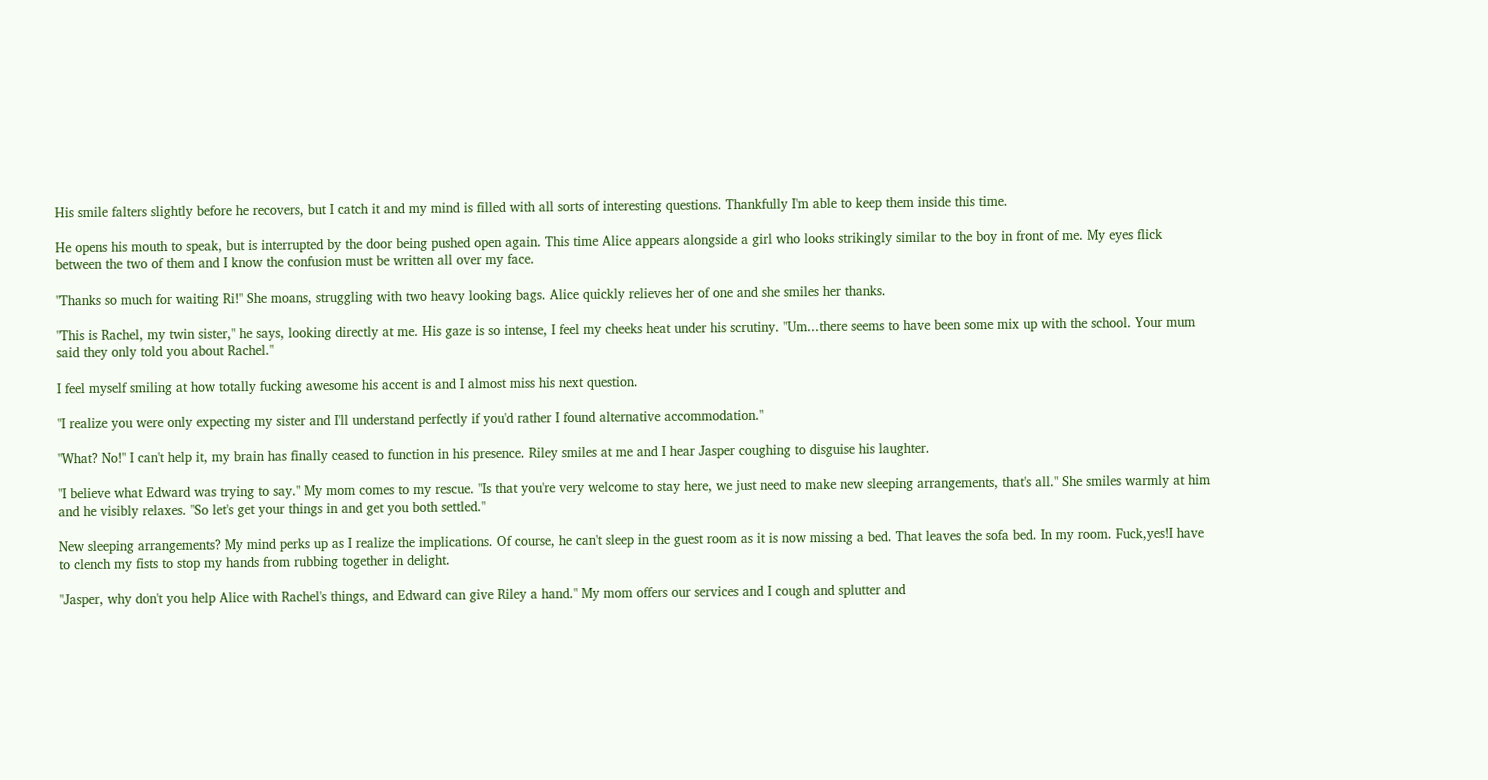His smile falters slightly before he recovers, but I catch it and my mind is filled with all sorts of interesting questions. Thankfully I'm able to keep them inside this time.

He opens his mouth to speak, but is interrupted by the door being pushed open again. This time Alice appears alongside a girl who looks strikingly similar to the boy in front of me. My eyes flick between the two of them and I know the confusion must be written all over my face.

"Thanks so much for waiting Ri!" She moans, struggling with two heavy looking bags. Alice quickly relieves her of one and she smiles her thanks.

"This is Rachel, my twin sister," he says, looking directly at me. His gaze is so intense, I feel my cheeks heat under his scrutiny. "Um...there seems to have been some mix up with the school. Your mum said they only told you about Rachel."

I feel myself smiling at how totally fucking awesome his accent is and I almost miss his next question.

"I realize you were only expecting my sister and I'll understand perfectly if you'd rather I found alternative accommodation."

"What? No!" I can't help it, my brain has finally ceased to function in his presence. Riley smiles at me and I hear Jasper coughing to disguise his laughter.

"I believe what Edward was trying to say." My mom comes to my rescue. "Is that you're very welcome to stay here, we just need to make new sleeping arrangements, that's all." She smiles warmly at him and he visibly relaxes. "So let's get your things in and get you both settled."

New sleeping arrangements? My mind perks up as I realize the implications. Of course, he can't sleep in the guest room as it is now missing a bed. That leaves the sofa bed. In my room. Fuck,yes!I have to clench my fists to stop my hands from rubbing together in delight.

"Jasper, why don't you help Alice with Rachel's things, and Edward can give Riley a hand." My mom offers our services and I cough and splutter and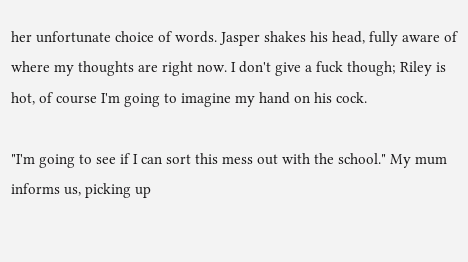her unfortunate choice of words. Jasper shakes his head, fully aware of where my thoughts are right now. I don't give a fuck though; Riley is hot, of course I'm going to imagine my hand on his cock.

"I'm going to see if I can sort this mess out with the school." My mum informs us, picking up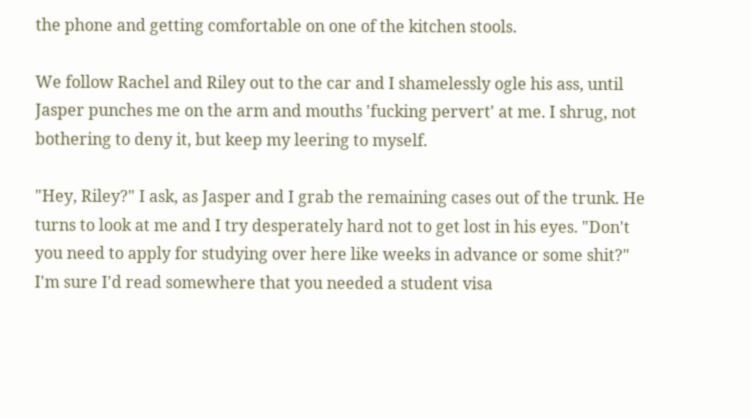the phone and getting comfortable on one of the kitchen stools.

We follow Rachel and Riley out to the car and I shamelessly ogle his ass, until Jasper punches me on the arm and mouths 'fucking pervert' at me. I shrug, not bothering to deny it, but keep my leering to myself.

"Hey, Riley?" I ask, as Jasper and I grab the remaining cases out of the trunk. He turns to look at me and I try desperately hard not to get lost in his eyes. "Don't you need to apply for studying over here like weeks in advance or some shit?" I'm sure I'd read somewhere that you needed a student visa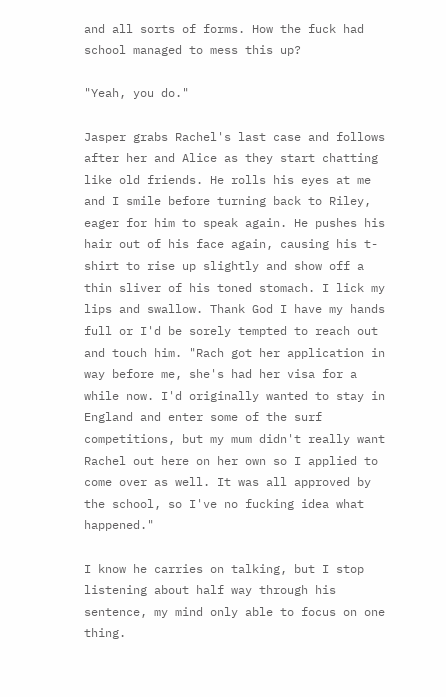and all sorts of forms. How the fuck had school managed to mess this up?

"Yeah, you do."

Jasper grabs Rachel's last case and follows after her and Alice as they start chatting like old friends. He rolls his eyes at me and I smile before turning back to Riley, eager for him to speak again. He pushes his hair out of his face again, causing his t-shirt to rise up slightly and show off a thin sliver of his toned stomach. I lick my lips and swallow. Thank God I have my hands full or I'd be sorely tempted to reach out and touch him. "Rach got her application in way before me, she's had her visa for a while now. I'd originally wanted to stay in England and enter some of the surf competitions, but my mum didn't really want Rachel out here on her own so I applied to come over as well. It was all approved by the school, so I've no fucking idea what happened."

I know he carries on talking, but I stop listening about half way through his sentence, my mind only able to focus on one thing.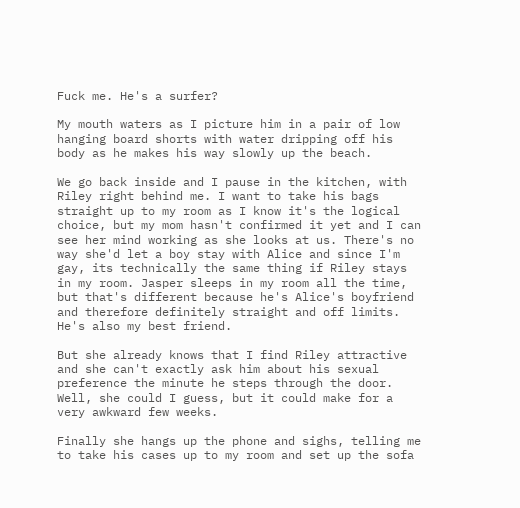Fuck me. He's a surfer?

My mouth waters as I picture him in a pair of low hanging board shorts with water dripping off his body as he makes his way slowly up the beach.

We go back inside and I pause in the kitchen, with Riley right behind me. I want to take his bags straight up to my room as I know it's the logical choice, but my mom hasn't confirmed it yet and I can see her mind working as she looks at us. There's no way she'd let a boy stay with Alice and since I'm gay, its technically the same thing if Riley stays in my room. Jasper sleeps in my room all the time, but that's different because he's Alice's boyfriend and therefore definitely straight and off limits. He's also my best friend.

But she already knows that I find Riley attractive and she can't exactly ask him about his sexual preference the minute he steps through the door. Well, she could I guess, but it could make for a very awkward few weeks.

Finally she hangs up the phone and sighs, telling me to take his cases up to my room and set up the sofa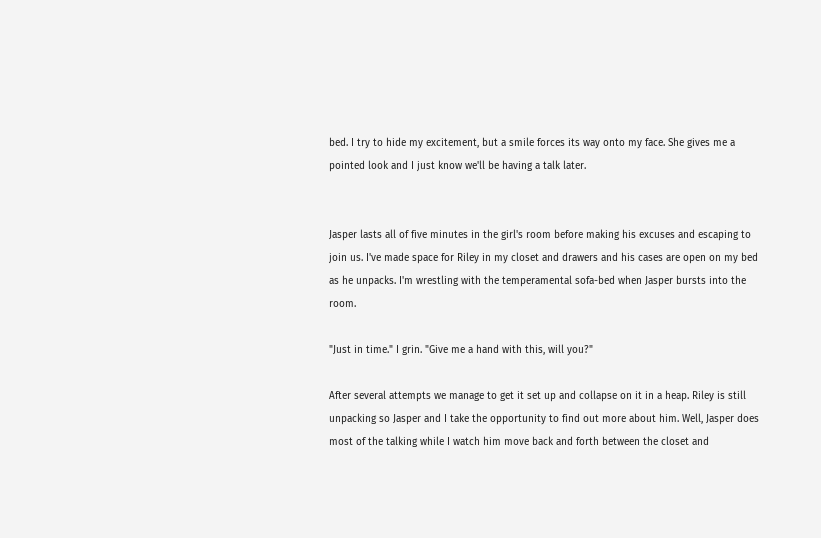bed. I try to hide my excitement, but a smile forces its way onto my face. She gives me a pointed look and I just know we'll be having a talk later.


Jasper lasts all of five minutes in the girl's room before making his excuses and escaping to join us. I've made space for Riley in my closet and drawers and his cases are open on my bed as he unpacks. I'm wrestling with the temperamental sofa-bed when Jasper bursts into the room.

"Just in time." I grin. "Give me a hand with this, will you?"

After several attempts we manage to get it set up and collapse on it in a heap. Riley is still unpacking so Jasper and I take the opportunity to find out more about him. Well, Jasper does most of the talking while I watch him move back and forth between the closet and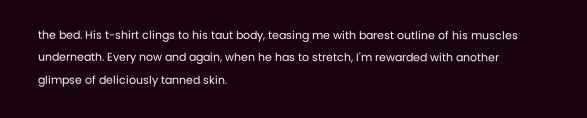the bed. His t-shirt clings to his taut body, teasing me with barest outline of his muscles underneath. Every now and again, when he has to stretch, I'm rewarded with another glimpse of deliciously tanned skin.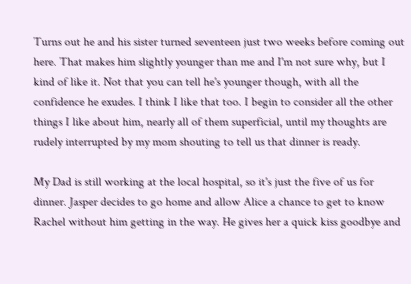Turns out he and his sister turned seventeen just two weeks before coming out here. That makes him slightly younger than me and I'm not sure why, but I kind of like it. Not that you can tell he's younger though, with all the confidence he exudes. I think I like that too. I begin to consider all the other things I like about him, nearly all of them superficial, until my thoughts are rudely interrupted by my mom shouting to tell us that dinner is ready.

My Dad is still working at the local hospital, so it's just the five of us for dinner. Jasper decides to go home and allow Alice a chance to get to know Rachel without him getting in the way. He gives her a quick kiss goodbye and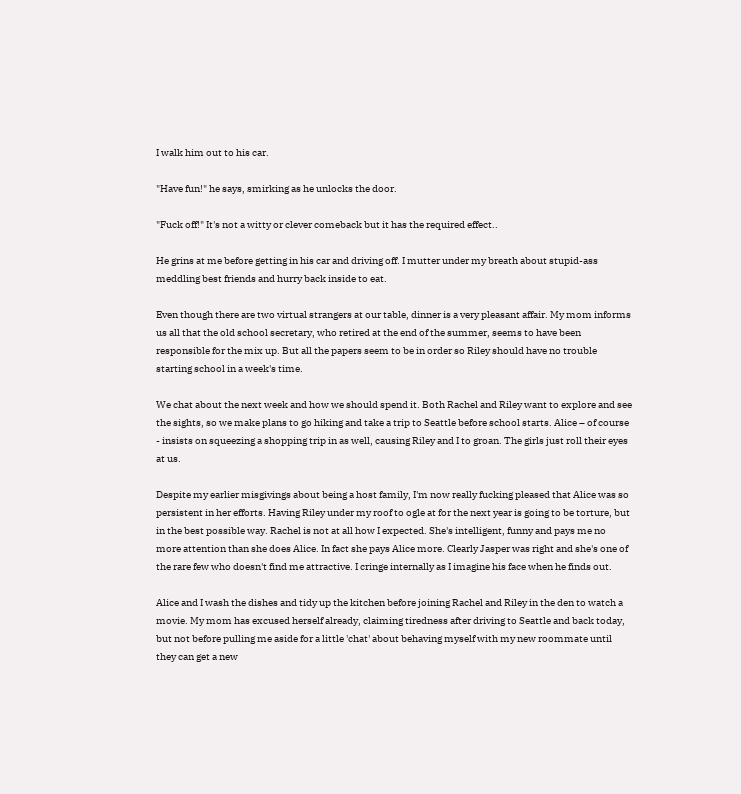I walk him out to his car.

"Have fun!" he says, smirking as he unlocks the door.

"Fuck off!" It's not a witty or clever comeback but it has the required effect..

He grins at me before getting in his car and driving off. I mutter under my breath about stupid-ass meddling best friends and hurry back inside to eat.

Even though there are two virtual strangers at our table, dinner is a very pleasant affair. My mom informs us all that the old school secretary, who retired at the end of the summer, seems to have been responsible for the mix up. But all the papers seem to be in order so Riley should have no trouble starting school in a week's time.

We chat about the next week and how we should spend it. Both Rachel and Riley want to explore and see the sights, so we make plans to go hiking and take a trip to Seattle before school starts. Alice – of course - insists on squeezing a shopping trip in as well, causing Riley and I to groan. The girls just roll their eyes at us.

Despite my earlier misgivings about being a host family, I'm now really fucking pleased that Alice was so persistent in her efforts. Having Riley under my roof to ogle at for the next year is going to be torture, but in the best possible way. Rachel is not at all how I expected. She's intelligent, funny and pays me no more attention than she does Alice. In fact she pays Alice more. Clearly Jasper was right and she's one of the rare few who doesn't find me attractive. I cringe internally as I imagine his face when he finds out.

Alice and I wash the dishes and tidy up the kitchen before joining Rachel and Riley in the den to watch a movie. My mom has excused herself already, claiming tiredness after driving to Seattle and back today, but not before pulling me aside for a little 'chat' about behaving myself with my new roommate until they can get a new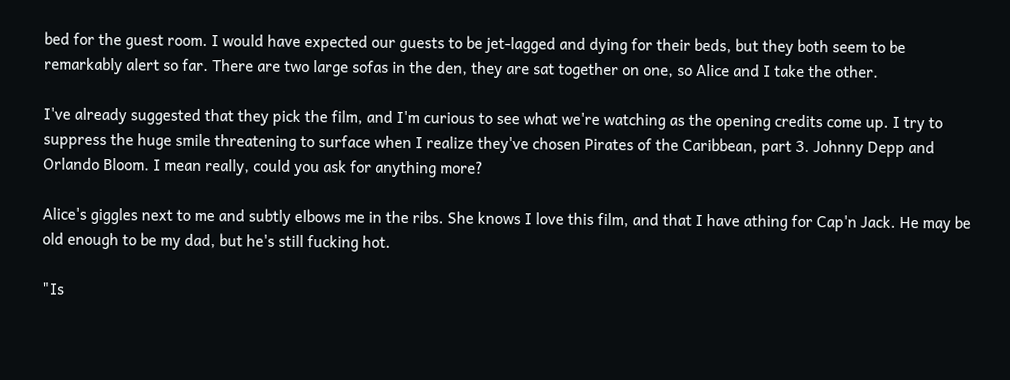bed for the guest room. I would have expected our guests to be jet-lagged and dying for their beds, but they both seem to be remarkably alert so far. There are two large sofas in the den, they are sat together on one, so Alice and I take the other.

I've already suggested that they pick the film, and I'm curious to see what we're watching as the opening credits come up. I try to suppress the huge smile threatening to surface when I realize they've chosen Pirates of the Caribbean, part 3. Johnny Depp and Orlando Bloom. I mean really, could you ask for anything more?

Alice's giggles next to me and subtly elbows me in the ribs. She knows I love this film, and that I have athing for Cap'n Jack. He may be old enough to be my dad, but he's still fucking hot.

"Is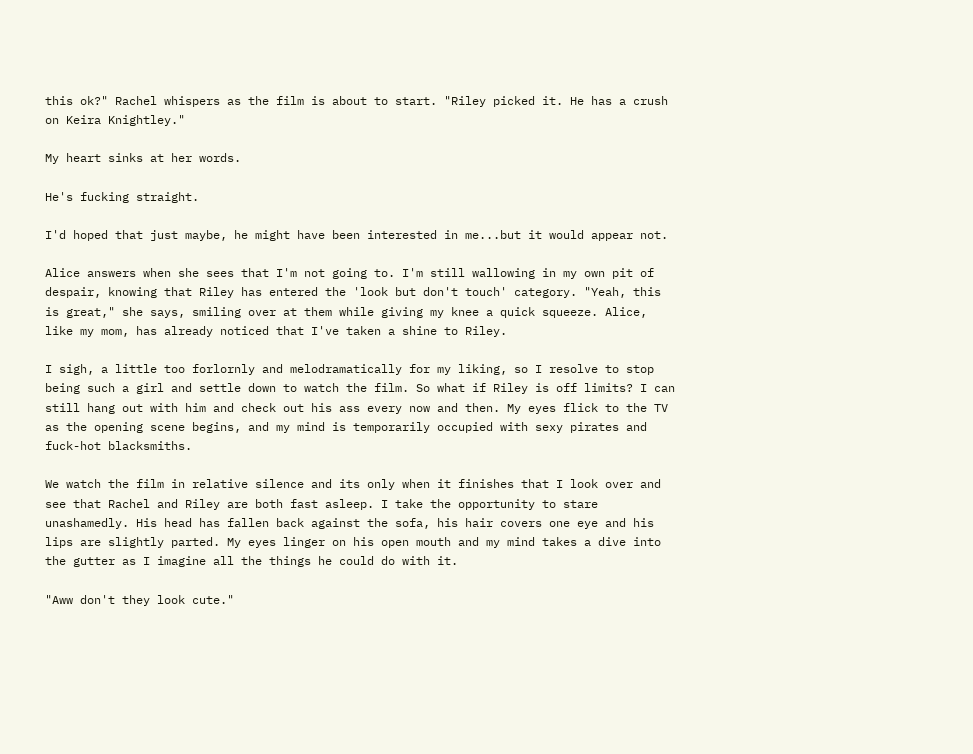this ok?" Rachel whispers as the film is about to start. "Riley picked it. He has a crush on Keira Knightley."

My heart sinks at her words.

He's fucking straight.

I'd hoped that just maybe, he might have been interested in me...but it would appear not.

Alice answers when she sees that I'm not going to. I'm still wallowing in my own pit of despair, knowing that Riley has entered the 'look but don't touch' category. "Yeah, this is great," she says, smiling over at them while giving my knee a quick squeeze. Alice, like my mom, has already noticed that I've taken a shine to Riley.

I sigh, a little too forlornly and melodramatically for my liking, so I resolve to stop being such a girl and settle down to watch the film. So what if Riley is off limits? I can still hang out with him and check out his ass every now and then. My eyes flick to the TV as the opening scene begins, and my mind is temporarily occupied with sexy pirates and fuck-hot blacksmiths.

We watch the film in relative silence and its only when it finishes that I look over and see that Rachel and Riley are both fast asleep. I take the opportunity to stare unashamedly. His head has fallen back against the sofa, his hair covers one eye and his lips are slightly parted. My eyes linger on his open mouth and my mind takes a dive into the gutter as I imagine all the things he could do with it.

"Aww don't they look cute."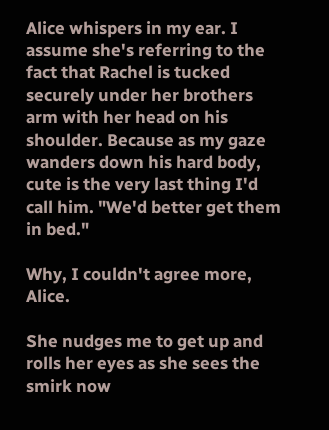Alice whispers in my ear. I assume she's referring to the fact that Rachel is tucked securely under her brothers arm with her head on his shoulder. Because as my gaze wanders down his hard body, cute is the very last thing I'd call him. "We'd better get them in bed."

Why, I couldn't agree more, Alice.

She nudges me to get up and rolls her eyes as she sees the smirk now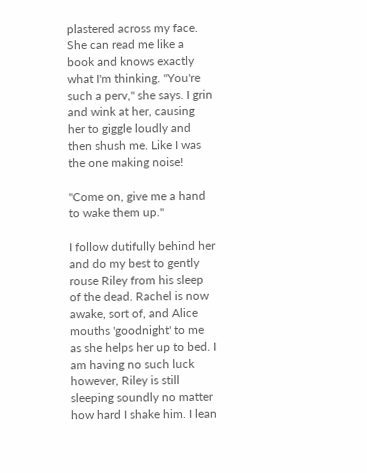plastered across my face. She can read me like a book and knows exactly what I'm thinking. "You're such a perv," she says. I grin and wink at her, causing her to giggle loudly and then shush me. Like I was the one making noise!

"Come on, give me a hand to wake them up."

I follow dutifully behind her and do my best to gently rouse Riley from his sleep of the dead. Rachel is now awake, sort of, and Alice mouths 'goodnight' to me as she helps her up to bed. I am having no such luck however, Riley is still sleeping soundly no matter how hard I shake him. I lean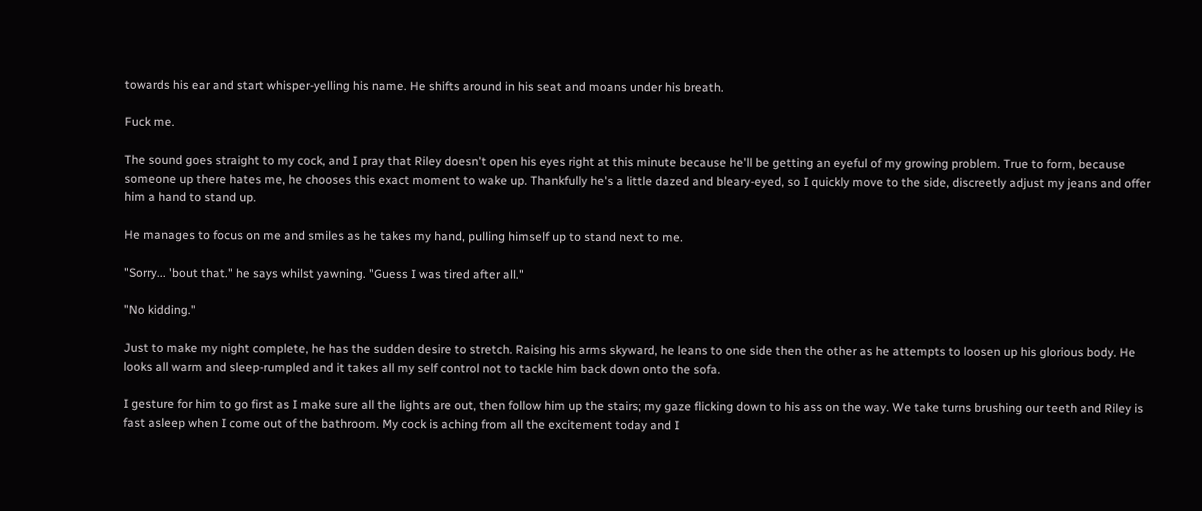towards his ear and start whisper-yelling his name. He shifts around in his seat and moans under his breath.

Fuck me.

The sound goes straight to my cock, and I pray that Riley doesn't open his eyes right at this minute because he'll be getting an eyeful of my growing problem. True to form, because someone up there hates me, he chooses this exact moment to wake up. Thankfully he's a little dazed and bleary-eyed, so I quickly move to the side, discreetly adjust my jeans and offer him a hand to stand up.

He manages to focus on me and smiles as he takes my hand, pulling himself up to stand next to me.

"Sorry... 'bout that." he says whilst yawning. "Guess I was tired after all."

"No kidding."

Just to make my night complete, he has the sudden desire to stretch. Raising his arms skyward, he leans to one side then the other as he attempts to loosen up his glorious body. He looks all warm and sleep-rumpled and it takes all my self control not to tackle him back down onto the sofa.

I gesture for him to go first as I make sure all the lights are out, then follow him up the stairs; my gaze flicking down to his ass on the way. We take turns brushing our teeth and Riley is fast asleep when I come out of the bathroom. My cock is aching from all the excitement today and I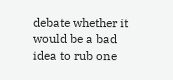debate whether it would be a bad idea to rub one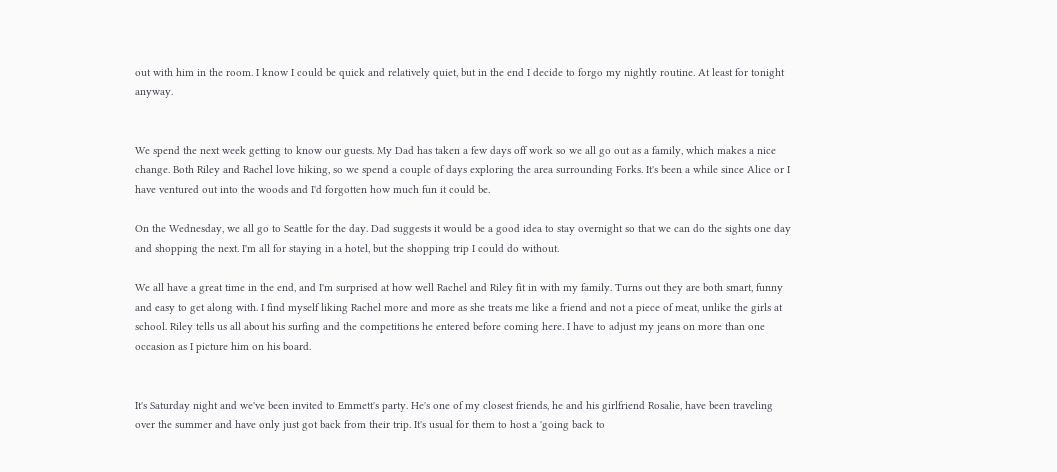out with him in the room. I know I could be quick and relatively quiet, but in the end I decide to forgo my nightly routine. At least for tonight anyway.


We spend the next week getting to know our guests. My Dad has taken a few days off work so we all go out as a family, which makes a nice change. Both Riley and Rachel love hiking, so we spend a couple of days exploring the area surrounding Forks. It's been a while since Alice or I have ventured out into the woods and I'd forgotten how much fun it could be.

On the Wednesday, we all go to Seattle for the day. Dad suggests it would be a good idea to stay overnight so that we can do the sights one day and shopping the next. I'm all for staying in a hotel, but the shopping trip I could do without.

We all have a great time in the end, and I'm surprised at how well Rachel and Riley fit in with my family. Turns out they are both smart, funny and easy to get along with. I find myself liking Rachel more and more as she treats me like a friend and not a piece of meat, unlike the girls at school. Riley tells us all about his surfing and the competitions he entered before coming here. I have to adjust my jeans on more than one occasion as I picture him on his board.


It's Saturday night and we've been invited to Emmett's party. He's one of my closest friends, he and his girlfriend Rosalie, have been traveling over the summer and have only just got back from their trip. It's usual for them to host a 'going back to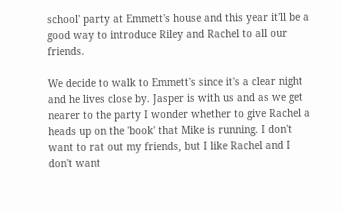school' party at Emmett's house and this year it'll be a good way to introduce Riley and Rachel to all our friends.

We decide to walk to Emmett's since it's a clear night and he lives close by. Jasper is with us and as we get nearer to the party I wonder whether to give Rachel a heads up on the 'book' that Mike is running. I don't want to rat out my friends, but I like Rachel and I don't want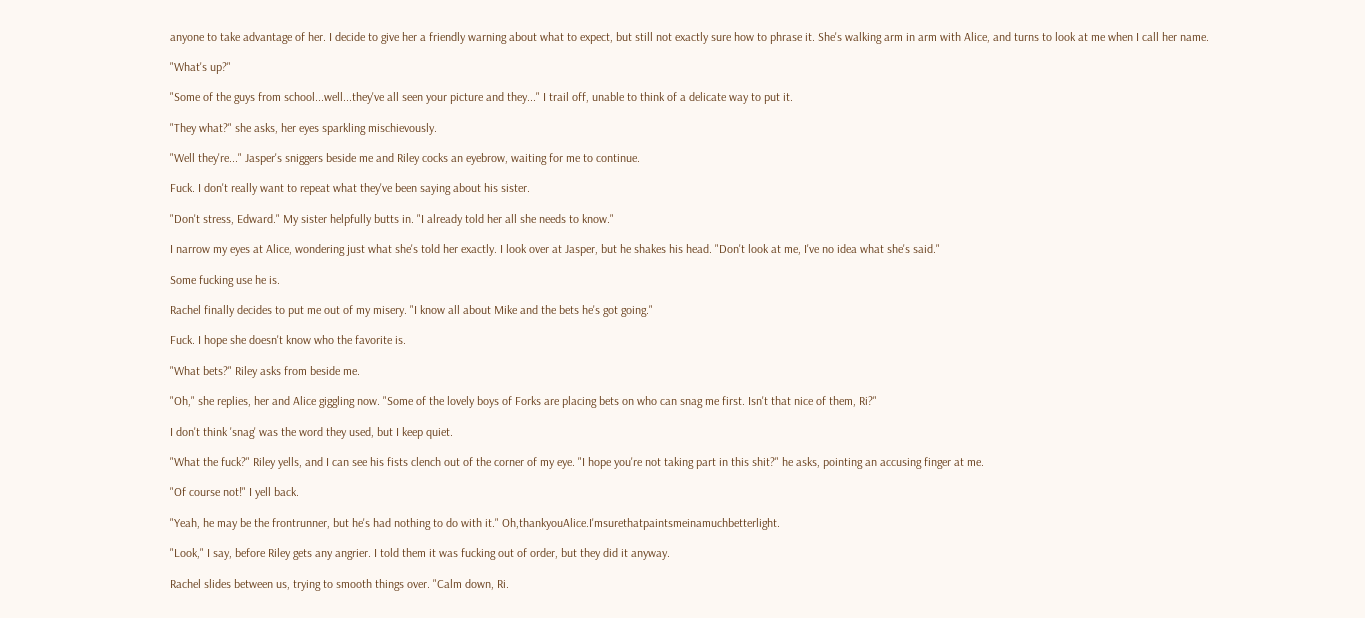anyone to take advantage of her. I decide to give her a friendly warning about what to expect, but still not exactly sure how to phrase it. She's walking arm in arm with Alice, and turns to look at me when I call her name.

"What's up?"

"Some of the guys from school...well...they've all seen your picture and they..." I trail off, unable to think of a delicate way to put it.

"They what?" she asks, her eyes sparkling mischievously.

"Well they're..." Jasper's sniggers beside me and Riley cocks an eyebrow, waiting for me to continue.

Fuck. I don't really want to repeat what they've been saying about his sister.

"Don't stress, Edward." My sister helpfully butts in. "I already told her all she needs to know."

I narrow my eyes at Alice, wondering just what she's told her exactly. I look over at Jasper, but he shakes his head. "Don't look at me, I've no idea what she's said."

Some fucking use he is.

Rachel finally decides to put me out of my misery. "I know all about Mike and the bets he's got going."

Fuck. I hope she doesn't know who the favorite is.

"What bets?" Riley asks from beside me.

"Oh," she replies, her and Alice giggling now. "Some of the lovely boys of Forks are placing bets on who can snag me first. Isn't that nice of them, Ri?"

I don't think 'snag' was the word they used, but I keep quiet.

"What the fuck?" Riley yells, and I can see his fists clench out of the corner of my eye. "I hope you're not taking part in this shit?" he asks, pointing an accusing finger at me.

"Of course not!" I yell back.

"Yeah, he may be the frontrunner, but he's had nothing to do with it." Oh,thankyouAlice.I'msurethatpaintsmeinamuchbetterlight.

"Look," I say, before Riley gets any angrier. I told them it was fucking out of order, but they did it anyway.

Rachel slides between us, trying to smooth things over. "Calm down, Ri.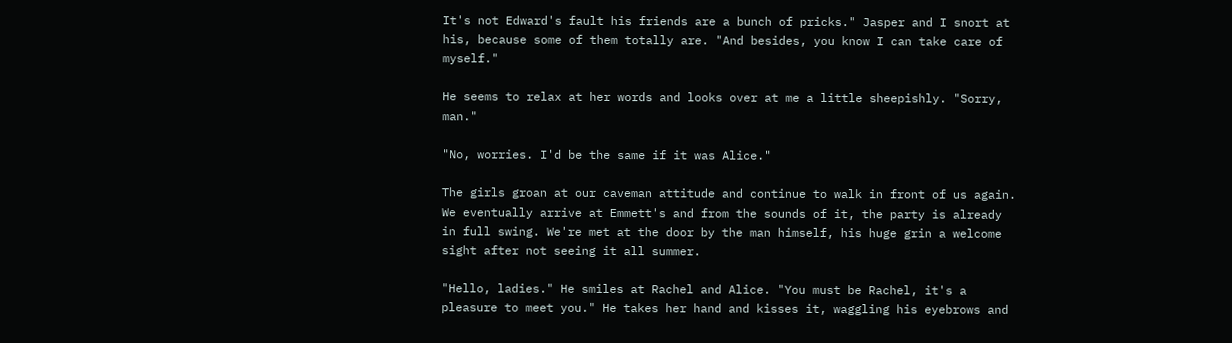It's not Edward's fault his friends are a bunch of pricks." Jasper and I snort at his, because some of them totally are. "And besides, you know I can take care of myself."

He seems to relax at her words and looks over at me a little sheepishly. "Sorry, man."

"No, worries. I'd be the same if it was Alice."

The girls groan at our caveman attitude and continue to walk in front of us again. We eventually arrive at Emmett's and from the sounds of it, the party is already in full swing. We're met at the door by the man himself, his huge grin a welcome sight after not seeing it all summer.

"Hello, ladies." He smiles at Rachel and Alice. "You must be Rachel, it's a pleasure to meet you." He takes her hand and kisses it, waggling his eyebrows and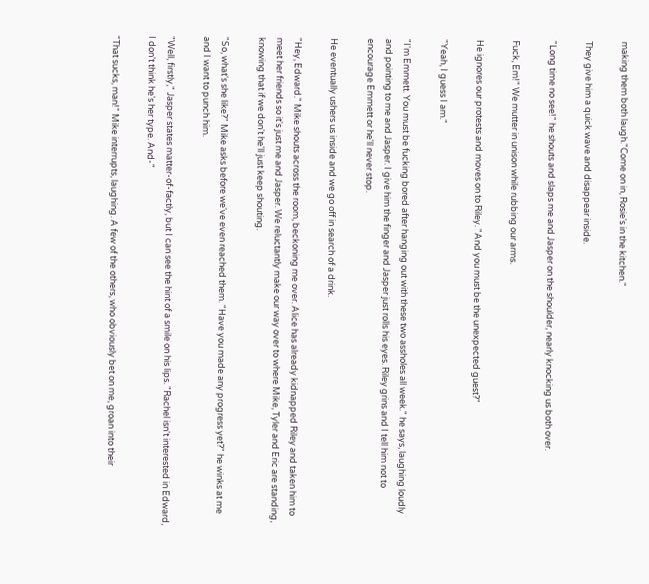making them both laugh."Come on in, Rosie's in the kitchen."

They give him a quick wave and disappear inside.

"Long time no see!" he shouts and slaps me and Jasper on the shoulder, nearly knocking us both over.

Fuck, Em!" We mutter in unison while rubbing our arms.

He ignores our protests and moves on to Riley. "And you must be the unexpected guest?"

"Yeah, I guess I am."

"I'm Emmett. You must be fucking bored after hanging out with these two assholes all week." he says, laughing loudly and pointing to me and Jasper. I give him the finger and Jasper just rolls his eyes. Riley grins and I tell him not to encourage Emmett or he'll never stop.

He eventually ushers us inside and we go off in search of a drink.

"Hey, Edward." Mike shouts across the room, beckoning me over. Alice has already kidnapped Riley and taken him to meet her friends so it's just me and Jasper. We reluctantly make our way over to where Mike, Tyler and Eric are standing, knowing that if we don't he'll just keep shouting.

"So, what's she like?" Mike asks before we've even reached them. "Have you made any progress yet?" he winks at me and I want to punch him.

"Well, firstly," Jasper states matter-of-factly, but I can see the hint of a smile on his lips. "Rachel isn't interested in Edward, I don't think he's her type. And-"

"That sucks, man!" Mike interrupts, laughing. A few of the others, who obviously bet on me, groan into their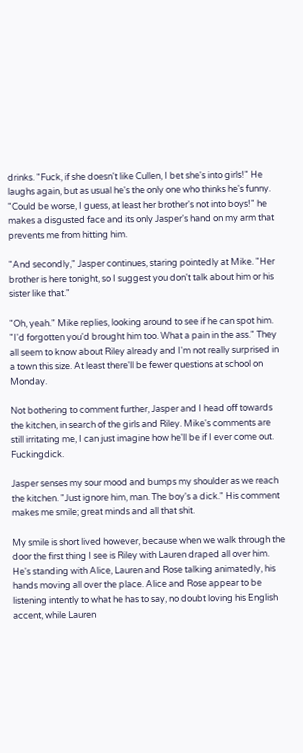drinks. "Fuck, if she doesn't like Cullen, I bet she's into girls!" He laughs again, but as usual he's the only one who thinks he's funny. "Could be worse, I guess, at least her brother's not into boys!" he makes a disgusted face and its only Jasper's hand on my arm that prevents me from hitting him.

"And secondly," Jasper continues, staring pointedly at Mike. "Her brother is here tonight, so I suggest you don't talk about him or his sister like that."

"Oh, yeah." Mike replies, looking around to see if he can spot him. "I'd forgotten you'd brought him too. What a pain in the ass." They all seem to know about Riley already and I'm not really surprised in a town this size. At least there'll be fewer questions at school on Monday.

Not bothering to comment further, Jasper and I head off towards the kitchen, in search of the girls and Riley. Mike's comments are still irritating me, I can just imagine how he'll be if I ever come out. Fuckingdick.

Jasper senses my sour mood and bumps my shoulder as we reach the kitchen. "Just ignore him, man. The boy's a dick." His comment makes me smile; great minds and all that shit.

My smile is short lived however, because when we walk through the door the first thing I see is Riley with Lauren draped all over him. He's standing with Alice, Lauren and Rose talking animatedly, his hands moving all over the place. Alice and Rose appear to be listening intently to what he has to say, no doubt loving his English accent, while Lauren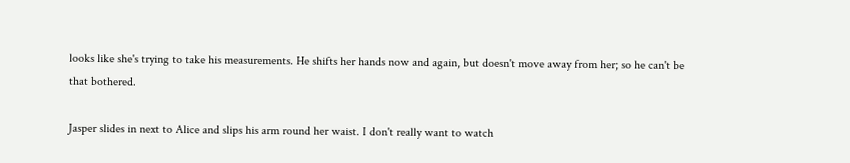looks like she's trying to take his measurements. He shifts her hands now and again, but doesn't move away from her; so he can't be that bothered.

Jasper slides in next to Alice and slips his arm round her waist. I don't really want to watch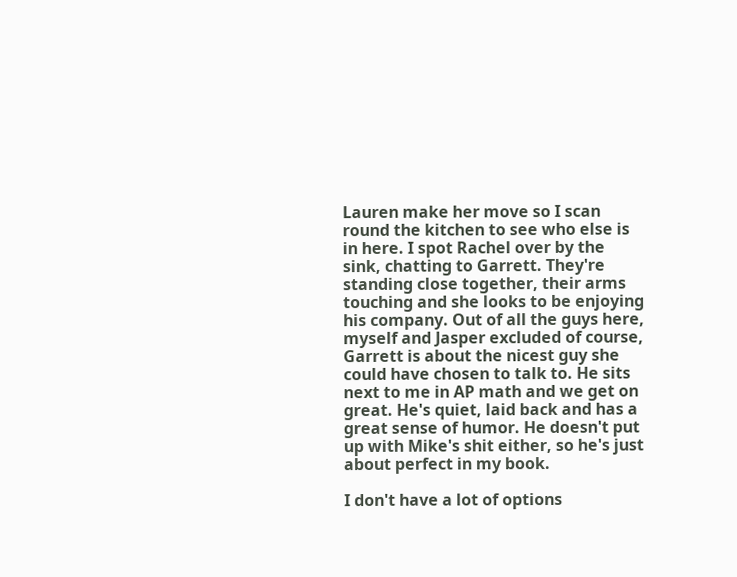Lauren make her move so I scan round the kitchen to see who else is in here. I spot Rachel over by the sink, chatting to Garrett. They're standing close together, their arms touching and she looks to be enjoying his company. Out of all the guys here, myself and Jasper excluded of course, Garrett is about the nicest guy she could have chosen to talk to. He sits next to me in AP math and we get on great. He's quiet, laid back and has a great sense of humor. He doesn't put up with Mike's shit either, so he's just about perfect in my book.

I don't have a lot of options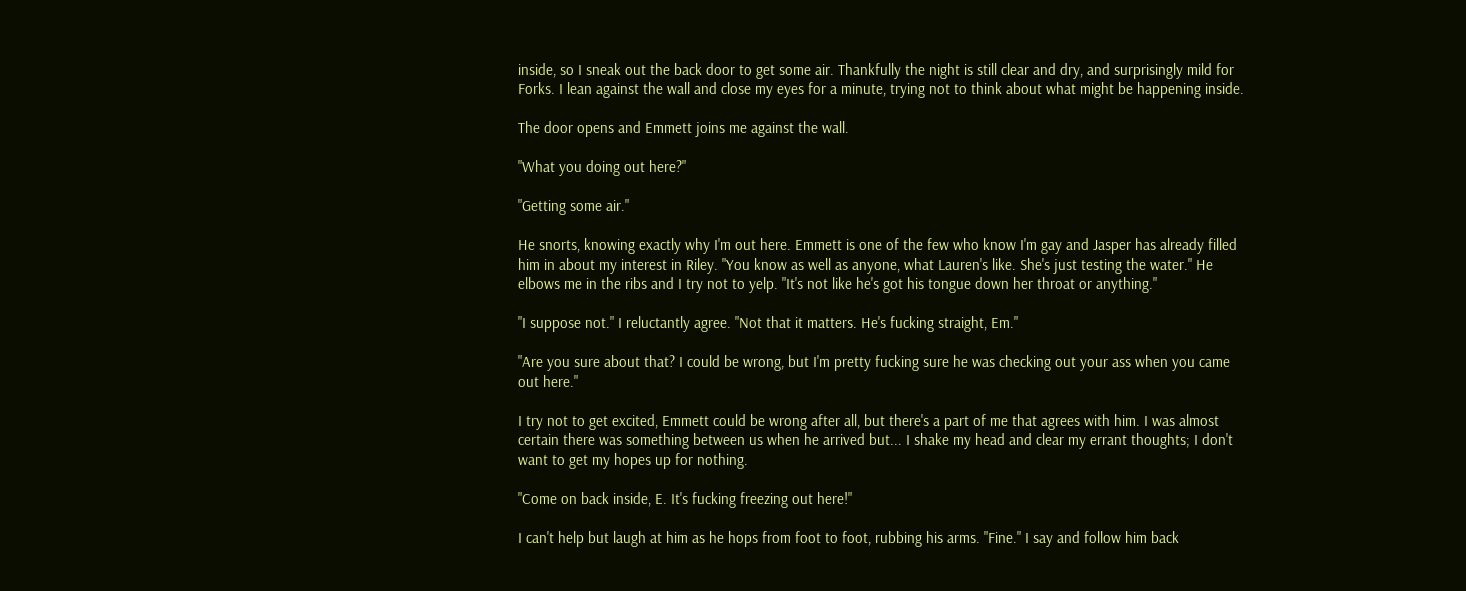inside, so I sneak out the back door to get some air. Thankfully the night is still clear and dry, and surprisingly mild for Forks. I lean against the wall and close my eyes for a minute, trying not to think about what might be happening inside.

The door opens and Emmett joins me against the wall.

"What you doing out here?"

"Getting some air."

He snorts, knowing exactly why I'm out here. Emmett is one of the few who know I'm gay and Jasper has already filled him in about my interest in Riley. "You know as well as anyone, what Lauren's like. She's just testing the water." He elbows me in the ribs and I try not to yelp. "It's not like he's got his tongue down her throat or anything."

"I suppose not." I reluctantly agree. "Not that it matters. He's fucking straight, Em."

"Are you sure about that? I could be wrong, but I'm pretty fucking sure he was checking out your ass when you came out here."

I try not to get excited, Emmett could be wrong after all, but there's a part of me that agrees with him. I was almost certain there was something between us when he arrived but... I shake my head and clear my errant thoughts; I don't want to get my hopes up for nothing.

"Come on back inside, E. It's fucking freezing out here!"

I can't help but laugh at him as he hops from foot to foot, rubbing his arms. "Fine." I say and follow him back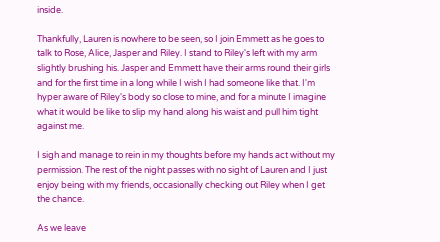inside.

Thankfully, Lauren is nowhere to be seen, so I join Emmett as he goes to talk to Rose, Alice, Jasper and Riley. I stand to Riley's left with my arm slightly brushing his. Jasper and Emmett have their arms round their girls and for the first time in a long while I wish I had someone like that. I'm hyper aware of Riley's body so close to mine, and for a minute I imagine what it would be like to slip my hand along his waist and pull him tight against me.

I sigh and manage to rein in my thoughts before my hands act without my permission. The rest of the night passes with no sight of Lauren and I just enjoy being with my friends, occasionally checking out Riley when I get the chance.

As we leave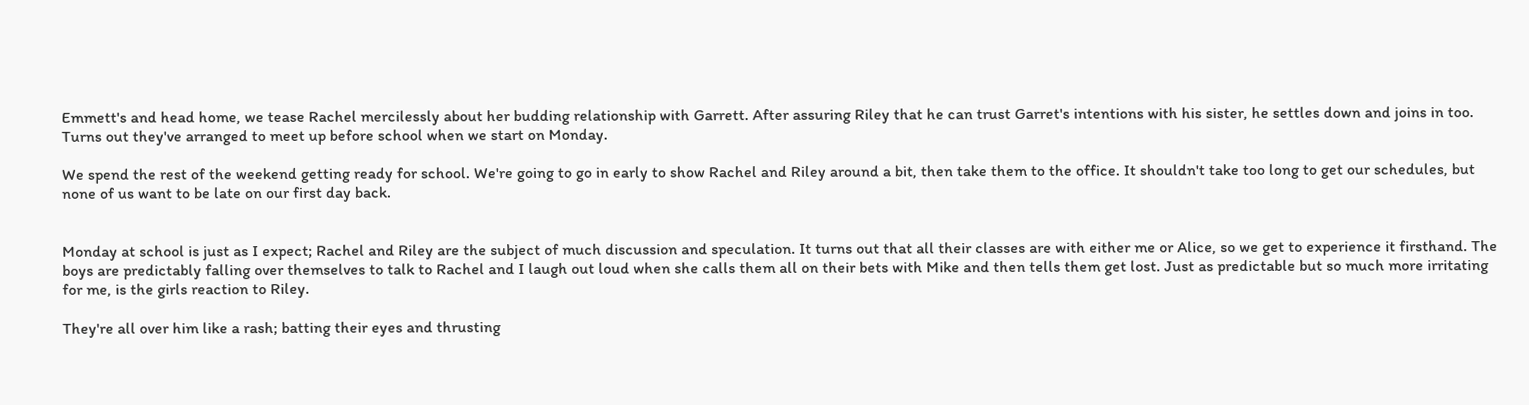Emmett's and head home, we tease Rachel mercilessly about her budding relationship with Garrett. After assuring Riley that he can trust Garret's intentions with his sister, he settles down and joins in too. Turns out they've arranged to meet up before school when we start on Monday.

We spend the rest of the weekend getting ready for school. We're going to go in early to show Rachel and Riley around a bit, then take them to the office. It shouldn't take too long to get our schedules, but none of us want to be late on our first day back.


Monday at school is just as I expect; Rachel and Riley are the subject of much discussion and speculation. It turns out that all their classes are with either me or Alice, so we get to experience it firsthand. The boys are predictably falling over themselves to talk to Rachel and I laugh out loud when she calls them all on their bets with Mike and then tells them get lost. Just as predictable but so much more irritating for me, is the girls reaction to Riley.

They're all over him like a rash; batting their eyes and thrusting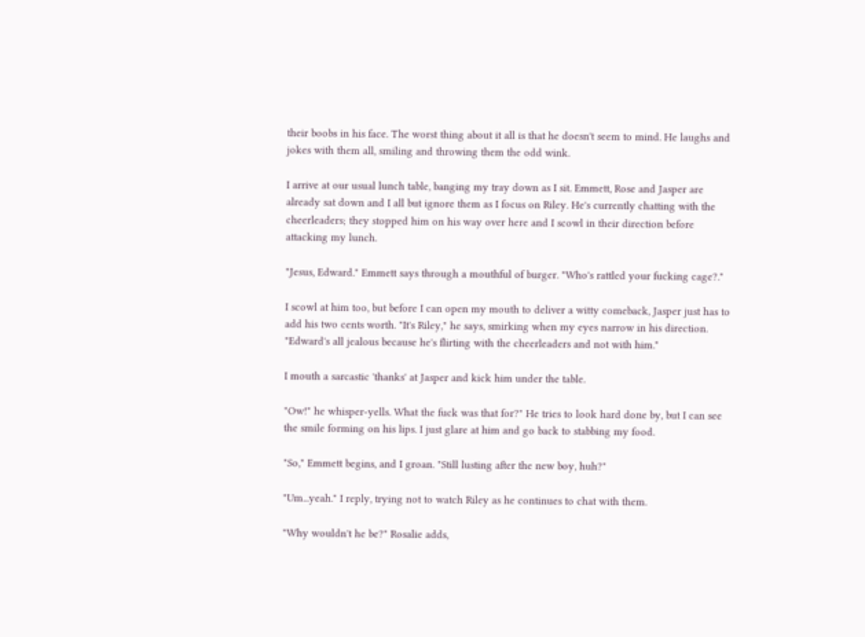their boobs in his face. The worst thing about it all is that he doesn't seem to mind. He laughs and jokes with them all, smiling and throwing them the odd wink.

I arrive at our usual lunch table, banging my tray down as I sit. Emmett, Rose and Jasper are already sat down and I all but ignore them as I focus on Riley. He's currently chatting with the cheerleaders; they stopped him on his way over here and I scowl in their direction before attacking my lunch.

"Jesus, Edward." Emmett says through a mouthful of burger. "Who's rattled your fucking cage?."

I scowl at him too, but before I can open my mouth to deliver a witty comeback, Jasper just has to add his two cents worth. "It's Riley," he says, smirking when my eyes narrow in his direction. "Edward's all jealous because he's flirting with the cheerleaders and not with him."

I mouth a sarcastic 'thanks' at Jasper and kick him under the table.

"Ow!" he whisper-yells. What the fuck was that for?" He tries to look hard done by, but I can see the smile forming on his lips. I just glare at him and go back to stabbing my food.

"So," Emmett begins, and I groan. "Still lusting after the new boy, huh?"

"Um...yeah." I reply, trying not to watch Riley as he continues to chat with them.

"Why wouldn't he be?" Rosalie adds,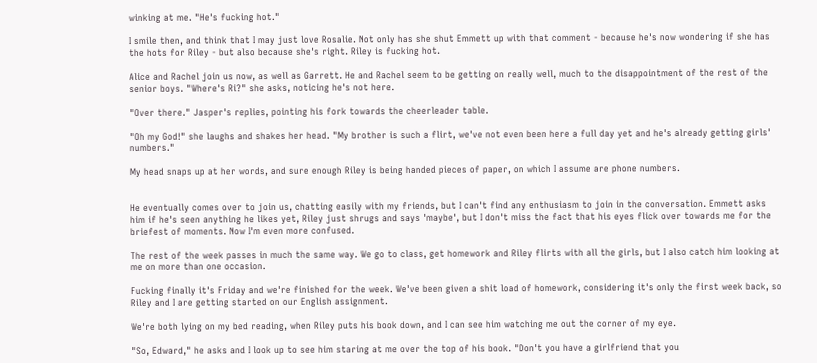winking at me. "He's fucking hot."

I smile then, and think that I may just love Rosalie. Not only has she shut Emmett up with that comment - because he's now wondering if she has the hots for Riley - but also because she's right. Riley is fucking hot.

Alice and Rachel join us now, as well as Garrett. He and Rachel seem to be getting on really well, much to the disappointment of the rest of the senior boys. "Where's Ri?" she asks, noticing he's not here.

"Over there." Jasper's replies, pointing his fork towards the cheerleader table.

"Oh my God!" she laughs and shakes her head. "My brother is such a flirt, we've not even been here a full day yet and he's already getting girls' numbers."

My head snaps up at her words, and sure enough Riley is being handed pieces of paper, on which I assume are phone numbers.


He eventually comes over to join us, chatting easily with my friends, but I can't find any enthusiasm to join in the conversation. Emmett asks him if he's seen anything he likes yet, Riley just shrugs and says 'maybe', but I don't miss the fact that his eyes flick over towards me for the briefest of moments. Now I'm even more confused.

The rest of the week passes in much the same way. We go to class, get homework and Riley flirts with all the girls, but I also catch him looking at me on more than one occasion.

Fucking finally it's Friday and we're finished for the week. We've been given a shit load of homework, considering it's only the first week back, so Riley and I are getting started on our English assignment.

We're both lying on my bed reading, when Riley puts his book down, and I can see him watching me out the corner of my eye.

"So, Edward," he asks and I look up to see him staring at me over the top of his book. "Don't you have a girlfriend that you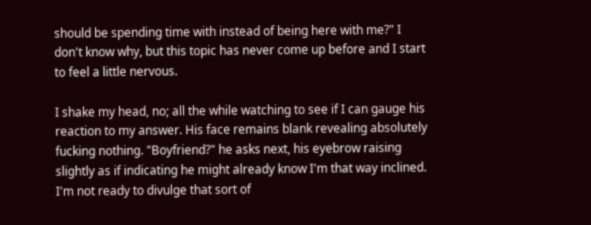should be spending time with instead of being here with me?" I don't know why, but this topic has never come up before and I start to feel a little nervous.

I shake my head, no; all the while watching to see if I can gauge his reaction to my answer. His face remains blank revealing absolutely fucking nothing. "Boyfriend?" he asks next, his eyebrow raising slightly as if indicating he might already know I'm that way inclined. I'm not ready to divulge that sort of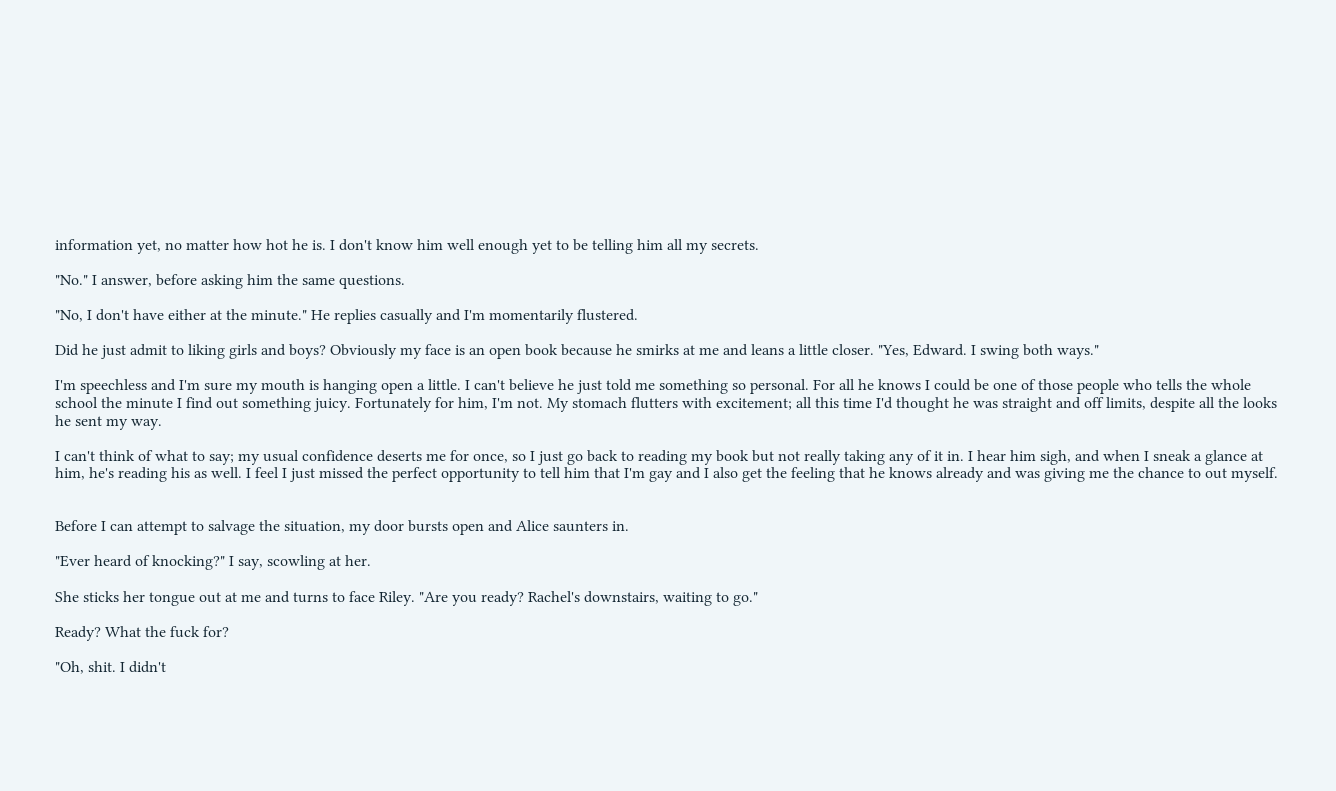information yet, no matter how hot he is. I don't know him well enough yet to be telling him all my secrets.

"No." I answer, before asking him the same questions.

"No, I don't have either at the minute." He replies casually and I'm momentarily flustered.

Did he just admit to liking girls and boys? Obviously my face is an open book because he smirks at me and leans a little closer. "Yes, Edward. I swing both ways."

I'm speechless and I'm sure my mouth is hanging open a little. I can't believe he just told me something so personal. For all he knows I could be one of those people who tells the whole school the minute I find out something juicy. Fortunately for him, I'm not. My stomach flutters with excitement; all this time I'd thought he was straight and off limits, despite all the looks he sent my way.

I can't think of what to say; my usual confidence deserts me for once, so I just go back to reading my book but not really taking any of it in. I hear him sigh, and when I sneak a glance at him, he's reading his as well. I feel I just missed the perfect opportunity to tell him that I'm gay and I also get the feeling that he knows already and was giving me the chance to out myself.


Before I can attempt to salvage the situation, my door bursts open and Alice saunters in.

"Ever heard of knocking?" I say, scowling at her.

She sticks her tongue out at me and turns to face Riley. "Are you ready? Rachel's downstairs, waiting to go."

Ready? What the fuck for?

"Oh, shit. I didn't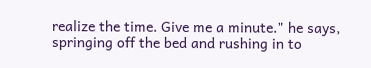realize the time. Give me a minute." he says, springing off the bed and rushing in to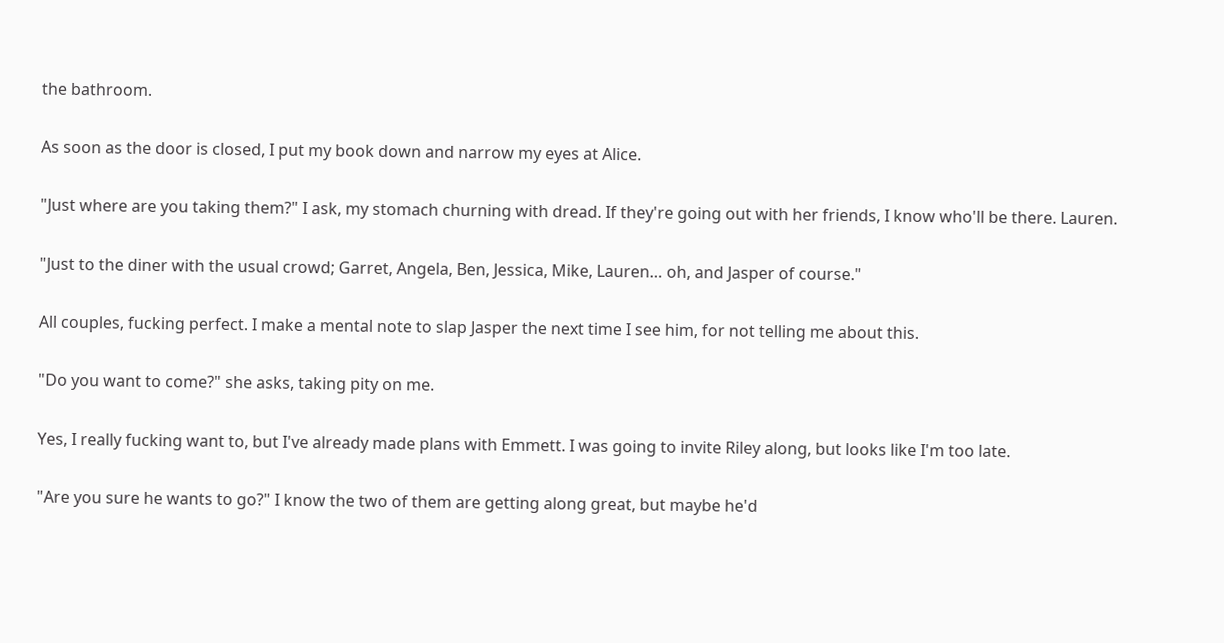the bathroom.

As soon as the door is closed, I put my book down and narrow my eyes at Alice.

"Just where are you taking them?" I ask, my stomach churning with dread. If they're going out with her friends, I know who'll be there. Lauren.

"Just to the diner with the usual crowd; Garret, Angela, Ben, Jessica, Mike, Lauren… oh, and Jasper of course."

All couples, fucking perfect. I make a mental note to slap Jasper the next time I see him, for not telling me about this.

"Do you want to come?" she asks, taking pity on me.

Yes, I really fucking want to, but I've already made plans with Emmett. I was going to invite Riley along, but looks like I'm too late.

"Are you sure he wants to go?" I know the two of them are getting along great, but maybe he'd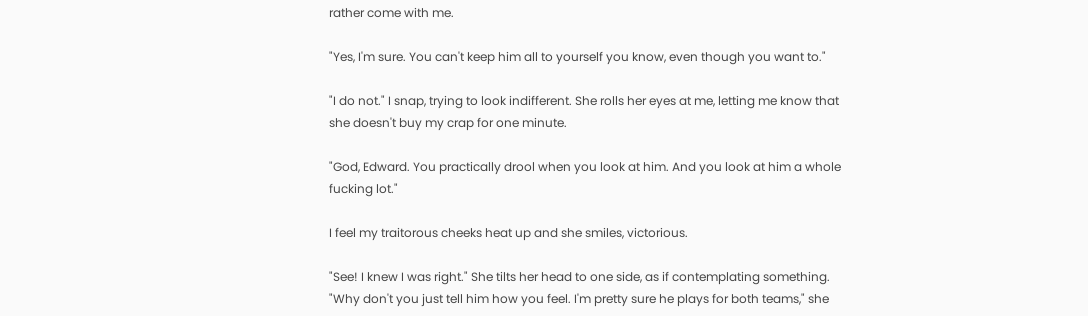rather come with me.

"Yes, I'm sure. You can't keep him all to yourself you know, even though you want to."

"I do not." I snap, trying to look indifferent. She rolls her eyes at me, letting me know that she doesn't buy my crap for one minute.

"God, Edward. You practically drool when you look at him. And you look at him a whole fucking lot."

I feel my traitorous cheeks heat up and she smiles, victorious.

"See! I knew I was right." She tilts her head to one side, as if contemplating something. "Why don't you just tell him how you feel. I'm pretty sure he plays for both teams," she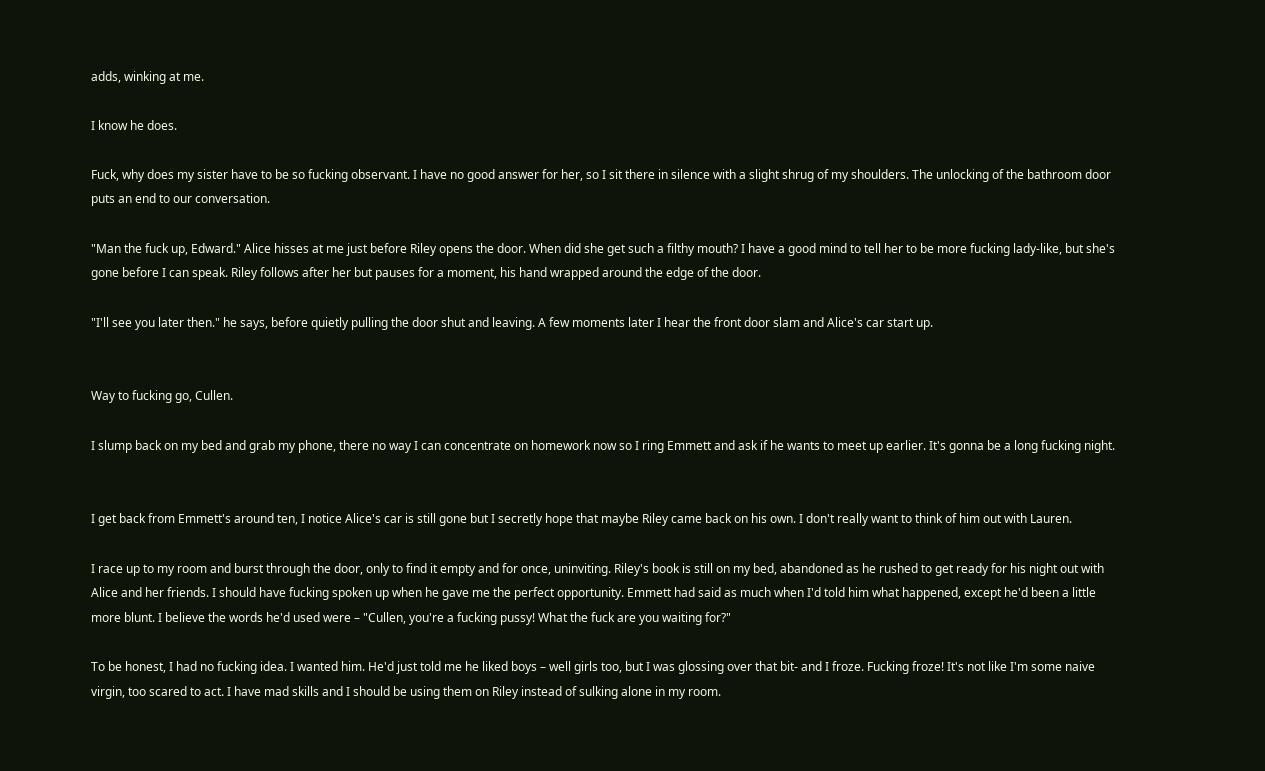adds, winking at me.

I know he does.

Fuck, why does my sister have to be so fucking observant. I have no good answer for her, so I sit there in silence with a slight shrug of my shoulders. The unlocking of the bathroom door puts an end to our conversation.

"Man the fuck up, Edward." Alice hisses at me just before Riley opens the door. When did she get such a filthy mouth? I have a good mind to tell her to be more fucking lady-like, but she's gone before I can speak. Riley follows after her but pauses for a moment, his hand wrapped around the edge of the door.

"I'll see you later then." he says, before quietly pulling the door shut and leaving. A few moments later I hear the front door slam and Alice's car start up.


Way to fucking go, Cullen.

I slump back on my bed and grab my phone, there no way I can concentrate on homework now so I ring Emmett and ask if he wants to meet up earlier. It's gonna be a long fucking night.


I get back from Emmett's around ten, I notice Alice's car is still gone but I secretly hope that maybe Riley came back on his own. I don't really want to think of him out with Lauren.

I race up to my room and burst through the door, only to find it empty and for once, uninviting. Riley's book is still on my bed, abandoned as he rushed to get ready for his night out with Alice and her friends. I should have fucking spoken up when he gave me the perfect opportunity. Emmett had said as much when I'd told him what happened, except he'd been a little more blunt. I believe the words he'd used were – "Cullen, you're a fucking pussy! What the fuck are you waiting for?"

To be honest, I had no fucking idea. I wanted him. He'd just told me he liked boys – well girls too, but I was glossing over that bit- and I froze. Fucking froze! It's not like I'm some naive virgin, too scared to act. I have mad skills and I should be using them on Riley instead of sulking alone in my room.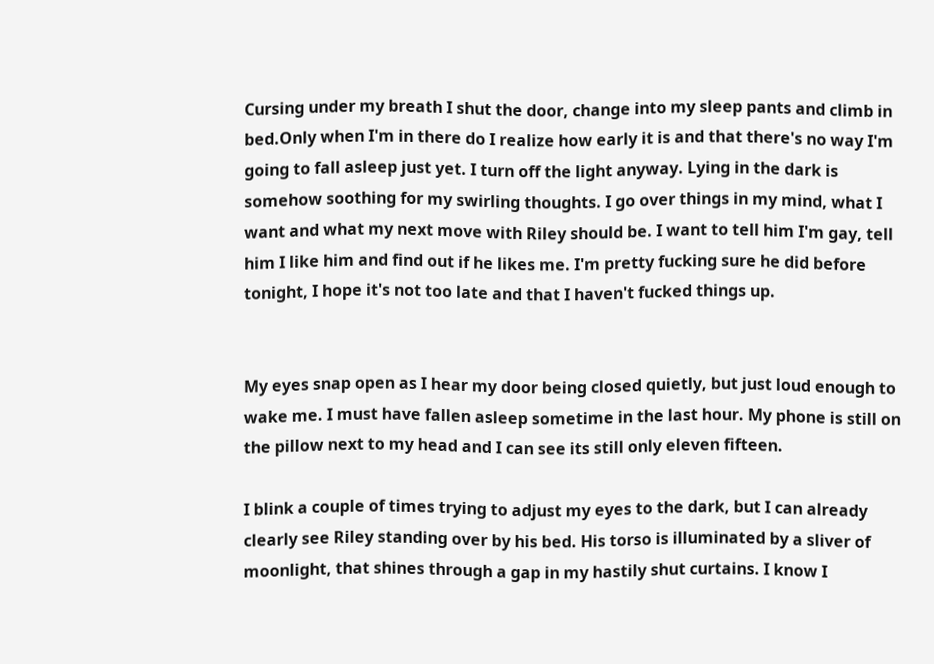Cursing under my breath I shut the door, change into my sleep pants and climb in bed.Only when I'm in there do I realize how early it is and that there's no way I'm going to fall asleep just yet. I turn off the light anyway. Lying in the dark is somehow soothing for my swirling thoughts. I go over things in my mind, what I want and what my next move with Riley should be. I want to tell him I'm gay, tell him I like him and find out if he likes me. I'm pretty fucking sure he did before tonight, I hope it's not too late and that I haven't fucked things up.


My eyes snap open as I hear my door being closed quietly, but just loud enough to wake me. I must have fallen asleep sometime in the last hour. My phone is still on the pillow next to my head and I can see its still only eleven fifteen.

I blink a couple of times trying to adjust my eyes to the dark, but I can already clearly see Riley standing over by his bed. His torso is illuminated by a sliver of moonlight, that shines through a gap in my hastily shut curtains. I know I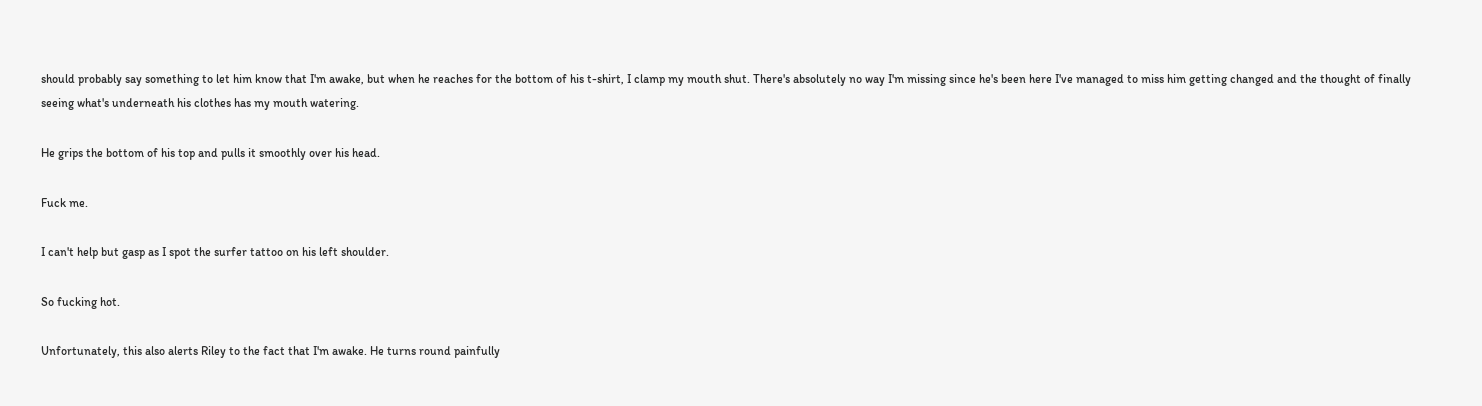should probably say something to let him know that I'm awake, but when he reaches for the bottom of his t-shirt, I clamp my mouth shut. There's absolutely no way I'm missing since he's been here I've managed to miss him getting changed and the thought of finally seeing what's underneath his clothes has my mouth watering.

He grips the bottom of his top and pulls it smoothly over his head.

Fuck me.

I can't help but gasp as I spot the surfer tattoo on his left shoulder.

So fucking hot.

Unfortunately, this also alerts Riley to the fact that I'm awake. He turns round painfully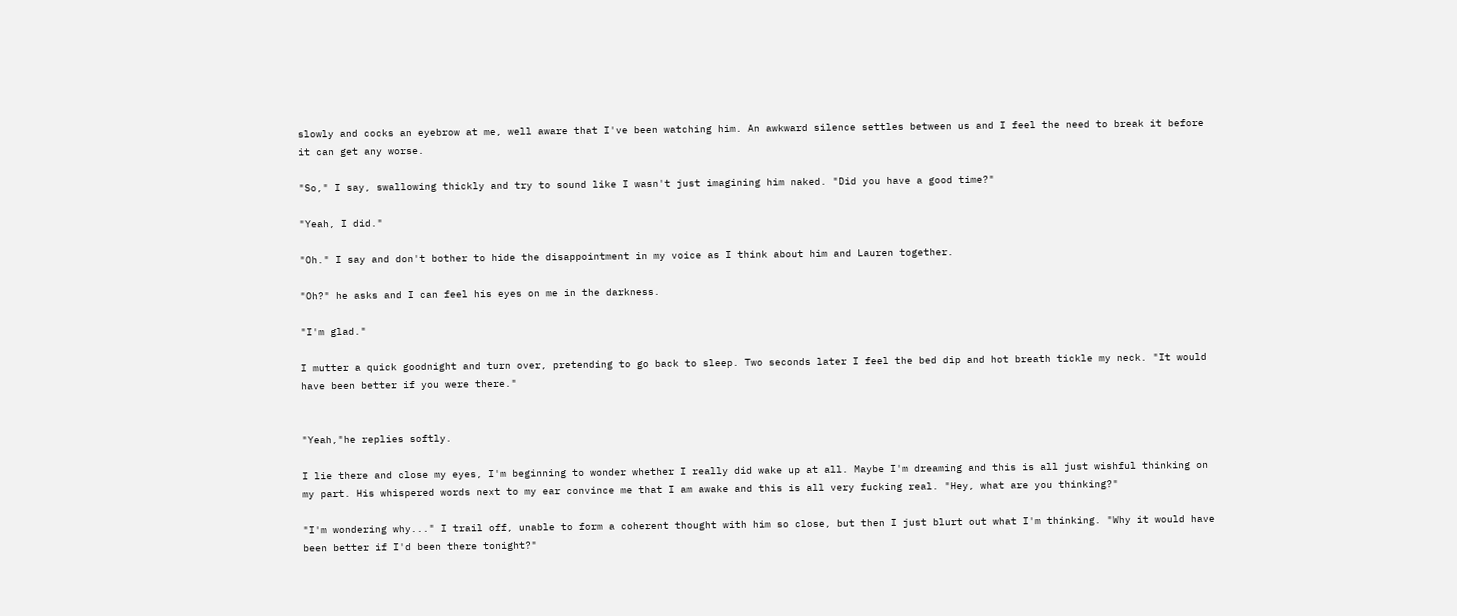slowly and cocks an eyebrow at me, well aware that I've been watching him. An awkward silence settles between us and I feel the need to break it before it can get any worse.

"So," I say, swallowing thickly and try to sound like I wasn't just imagining him naked. "Did you have a good time?"

"Yeah, I did."

"Oh." I say and don't bother to hide the disappointment in my voice as I think about him and Lauren together.

"Oh?" he asks and I can feel his eyes on me in the darkness.

"I'm glad."

I mutter a quick goodnight and turn over, pretending to go back to sleep. Two seconds later I feel the bed dip and hot breath tickle my neck. "It would have been better if you were there."


"Yeah,"he replies softly.

I lie there and close my eyes, I'm beginning to wonder whether I really did wake up at all. Maybe I'm dreaming and this is all just wishful thinking on my part. His whispered words next to my ear convince me that I am awake and this is all very fucking real. "Hey, what are you thinking?"

"I'm wondering why..." I trail off, unable to form a coherent thought with him so close, but then I just blurt out what I'm thinking. "Why it would have been better if I'd been there tonight?"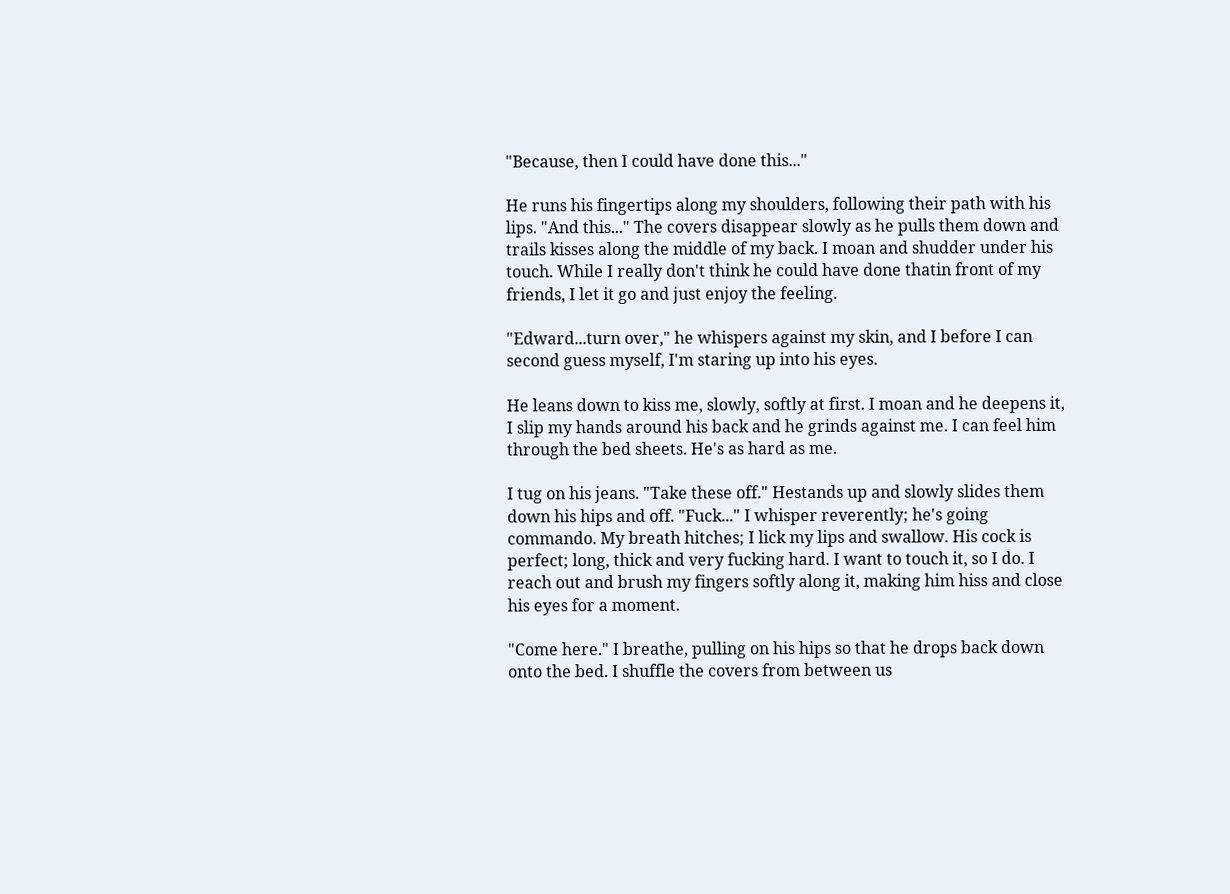"Because, then I could have done this..."

He runs his fingertips along my shoulders, following their path with his lips. "And this..." The covers disappear slowly as he pulls them down and trails kisses along the middle of my back. I moan and shudder under his touch. While I really don't think he could have done thatin front of my friends, I let it go and just enjoy the feeling.

"Edward...turn over," he whispers against my skin, and I before I can second guess myself, I'm staring up into his eyes.

He leans down to kiss me, slowly, softly at first. I moan and he deepens it, I slip my hands around his back and he grinds against me. I can feel him through the bed sheets. He's as hard as me.

I tug on his jeans. "Take these off." Hestands up and slowly slides them down his hips and off. "Fuck..." I whisper reverently; he's going commando. My breath hitches; I lick my lips and swallow. His cock is perfect; long, thick and very fucking hard. I want to touch it, so I do. I reach out and brush my fingers softly along it, making him hiss and close his eyes for a moment.

"Come here." I breathe, pulling on his hips so that he drops back down onto the bed. I shuffle the covers from between us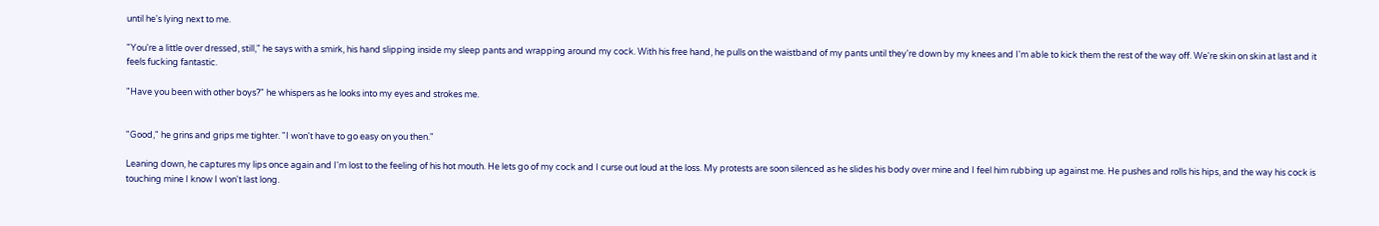until he's lying next to me.

"You're a little over dressed, still," he says with a smirk, his hand slipping inside my sleep pants and wrapping around my cock. With his free hand, he pulls on the waistband of my pants until they're down by my knees and I'm able to kick them the rest of the way off. We're skin on skin at last and it feels fucking fantastic.

"Have you been with other boys?" he whispers as he looks into my eyes and strokes me.


"Good," he grins and grips me tighter. "I won't have to go easy on you then."

Leaning down, he captures my lips once again and I'm lost to the feeling of his hot mouth. He lets go of my cock and I curse out loud at the loss. My protests are soon silenced as he slides his body over mine and I feel him rubbing up against me. He pushes and rolls his hips, and the way his cock is touching mine I know I won't last long.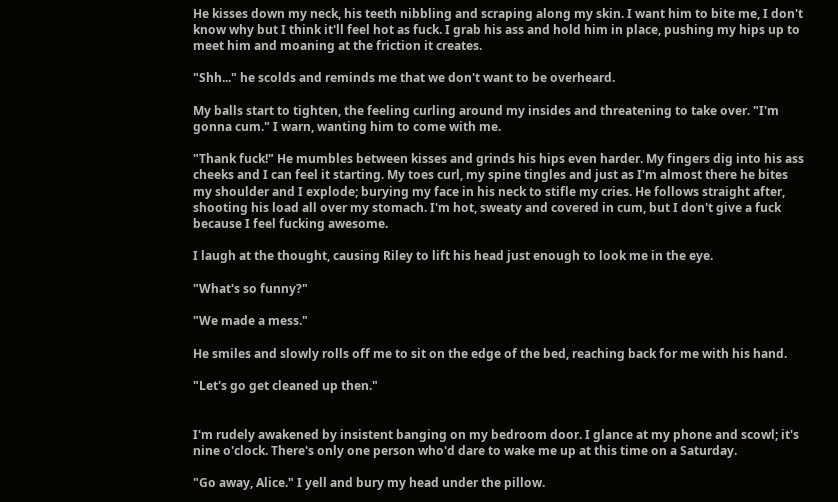He kisses down my neck, his teeth nibbling and scraping along my skin. I want him to bite me, I don't know why but I think it'll feel hot as fuck. I grab his ass and hold him in place, pushing my hips up to meet him and moaning at the friction it creates.

"Shh..." he scolds and reminds me that we don't want to be overheard.

My balls start to tighten, the feeling curling around my insides and threatening to take over. "I'm gonna cum." I warn, wanting him to come with me.

"Thank fuck!" He mumbles between kisses and grinds his hips even harder. My fingers dig into his ass cheeks and I can feel it starting. My toes curl, my spine tingles and just as I'm almost there he bites my shoulder and I explode; burying my face in his neck to stifle my cries. He follows straight after, shooting his load all over my stomach. I'm hot, sweaty and covered in cum, but I don't give a fuck because I feel fucking awesome.

I laugh at the thought, causing Riley to lift his head just enough to look me in the eye.

"What's so funny?"

"We made a mess."

He smiles and slowly rolls off me to sit on the edge of the bed, reaching back for me with his hand.

"Let's go get cleaned up then."


I'm rudely awakened by insistent banging on my bedroom door. I glance at my phone and scowl; it's nine o'clock. There's only one person who'd dare to wake me up at this time on a Saturday.

"Go away, Alice." I yell and bury my head under the pillow.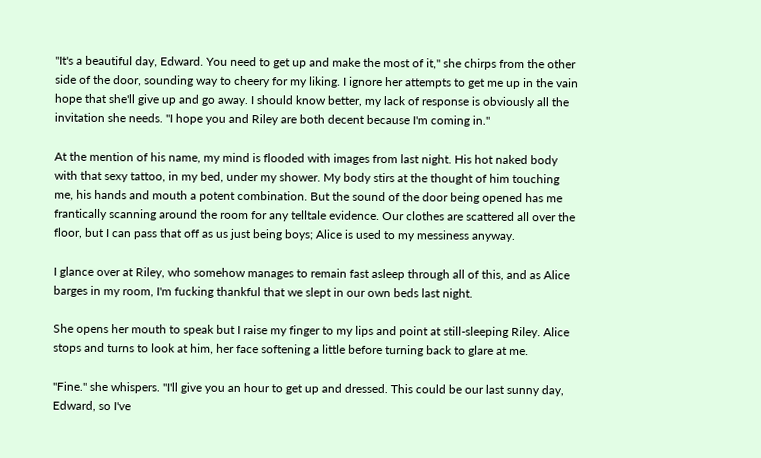"It's a beautiful day, Edward. You need to get up and make the most of it," she chirps from the other side of the door, sounding way to cheery for my liking. I ignore her attempts to get me up in the vain hope that she'll give up and go away. I should know better, my lack of response is obviously all the invitation she needs. "I hope you and Riley are both decent because I'm coming in."

At the mention of his name, my mind is flooded with images from last night. His hot naked body with that sexy tattoo, in my bed, under my shower. My body stirs at the thought of him touching me, his hands and mouth a potent combination. But the sound of the door being opened has me frantically scanning around the room for any telltale evidence. Our clothes are scattered all over the floor, but I can pass that off as us just being boys; Alice is used to my messiness anyway.

I glance over at Riley, who somehow manages to remain fast asleep through all of this, and as Alice barges in my room, I'm fucking thankful that we slept in our own beds last night.

She opens her mouth to speak but I raise my finger to my lips and point at still-sleeping Riley. Alice stops and turns to look at him, her face softening a little before turning back to glare at me.

"Fine." she whispers. "I'll give you an hour to get up and dressed. This could be our last sunny day, Edward, so I've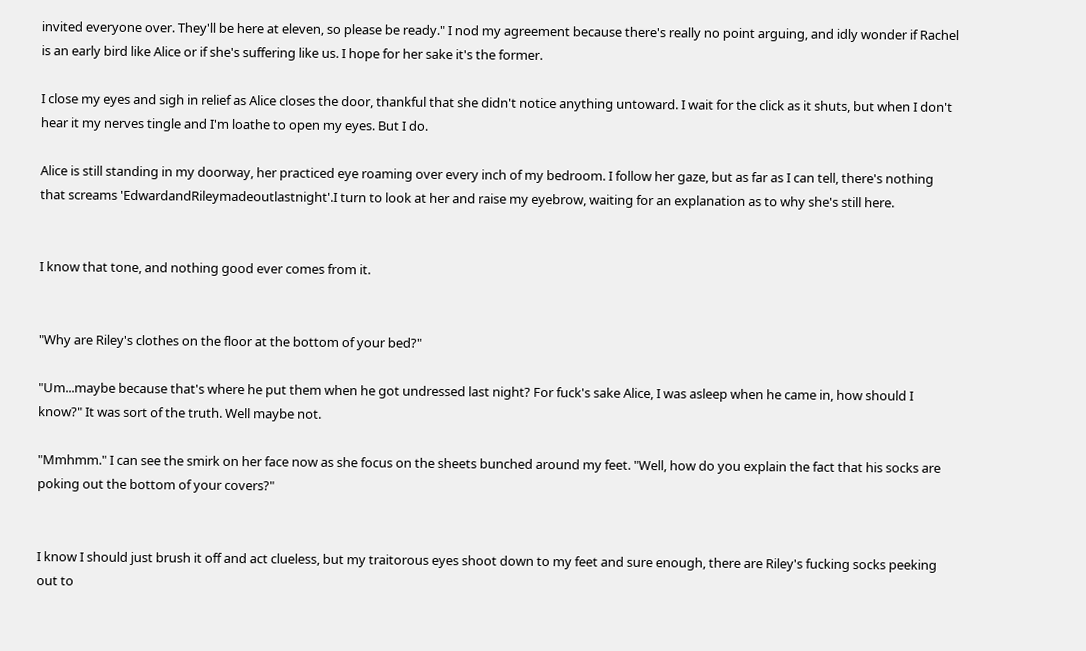invited everyone over. They'll be here at eleven, so please be ready." I nod my agreement because there's really no point arguing, and idly wonder if Rachel is an early bird like Alice or if she's suffering like us. I hope for her sake it's the former.

I close my eyes and sigh in relief as Alice closes the door, thankful that she didn't notice anything untoward. I wait for the click as it shuts, but when I don't hear it my nerves tingle and I'm loathe to open my eyes. But I do.

Alice is still standing in my doorway, her practiced eye roaming over every inch of my bedroom. I follow her gaze, but as far as I can tell, there's nothing that screams 'EdwardandRileymadeoutlastnight'.I turn to look at her and raise my eyebrow, waiting for an explanation as to why she's still here.


I know that tone, and nothing good ever comes from it.


"Why are Riley's clothes on the floor at the bottom of your bed?"

"Um...maybe because that's where he put them when he got undressed last night? For fuck's sake Alice, I was asleep when he came in, how should I know?" It was sort of the truth. Well maybe not.

"Mmhmm." I can see the smirk on her face now as she focus on the sheets bunched around my feet. "Well, how do you explain the fact that his socks are poking out the bottom of your covers?"


I know I should just brush it off and act clueless, but my traitorous eyes shoot down to my feet and sure enough, there are Riley's fucking socks peeking out to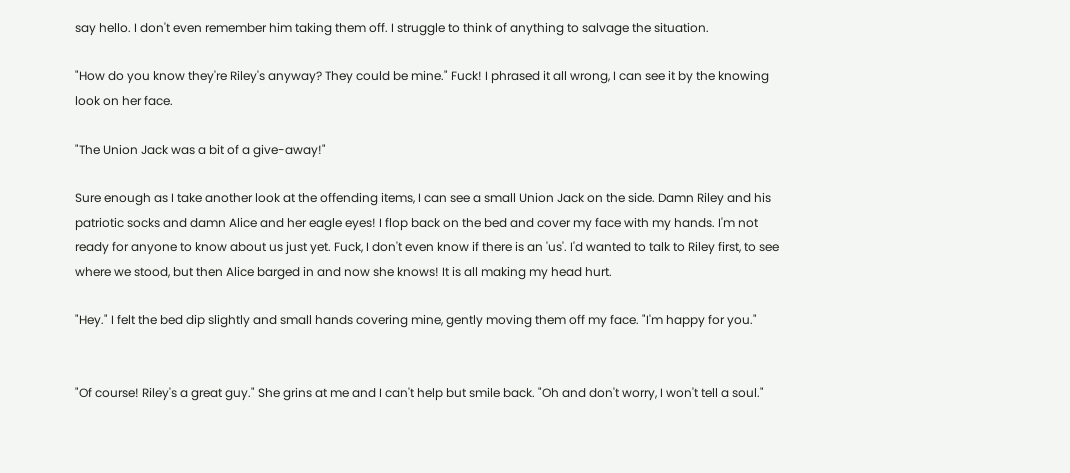say hello. I don't even remember him taking them off. I struggle to think of anything to salvage the situation.

"How do you know they're Riley's anyway? They could be mine." Fuck! I phrased it all wrong, I can see it by the knowing look on her face.

"The Union Jack was a bit of a give-away!"

Sure enough as I take another look at the offending items, I can see a small Union Jack on the side. Damn Riley and his patriotic socks and damn Alice and her eagle eyes! I flop back on the bed and cover my face with my hands. I'm not ready for anyone to know about us just yet. Fuck, I don't even know if there is an 'us'. I'd wanted to talk to Riley first, to see where we stood, but then Alice barged in and now she knows! It is all making my head hurt.

"Hey." I felt the bed dip slightly and small hands covering mine, gently moving them off my face. "I'm happy for you."


"Of course! Riley's a great guy." She grins at me and I can't help but smile back. "Oh and don't worry, I won't tell a soul."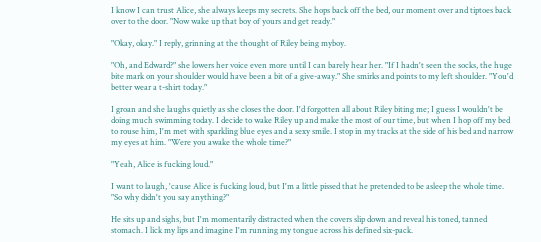I know I can trust Alice, she always keeps my secrets. She hops back off the bed, our moment over and tiptoes back over to the door. "Now wake up that boy of yours and get ready."

"Okay, okay." I reply, grinning at the thought of Riley being myboy.

"Oh, and Edward?" she lowers her voice even more until I can barely hear her. "If I hadn't seen the socks, the huge bite mark on your shoulder would have been a bit of a give-away." She smirks and points to my left shoulder. "You'd better wear a t-shirt today."

I groan and she laughs quietly as she closes the door. I'd forgotten all about Riley biting me; I guess I wouldn't be doing much swimming today. I decide to wake Riley up and make the most of our time, but when I hop off my bed to rouse him, I'm met with sparkling blue eyes and a sexy smile. I stop in my tracks at the side of his bed and narrow my eyes at him. "Were you awake the whole time?"

"Yeah, Alice is fucking loud."

I want to laugh, 'cause Alice is fucking loud, but I'm a little pissed that he pretended to be asleep the whole time. "So why didn't you say anything?"

He sits up and sighs, but I'm momentarily distracted when the covers slip down and reveal his toned, tanned stomach. I lick my lips and imagine I'm running my tongue across his defined six-pack.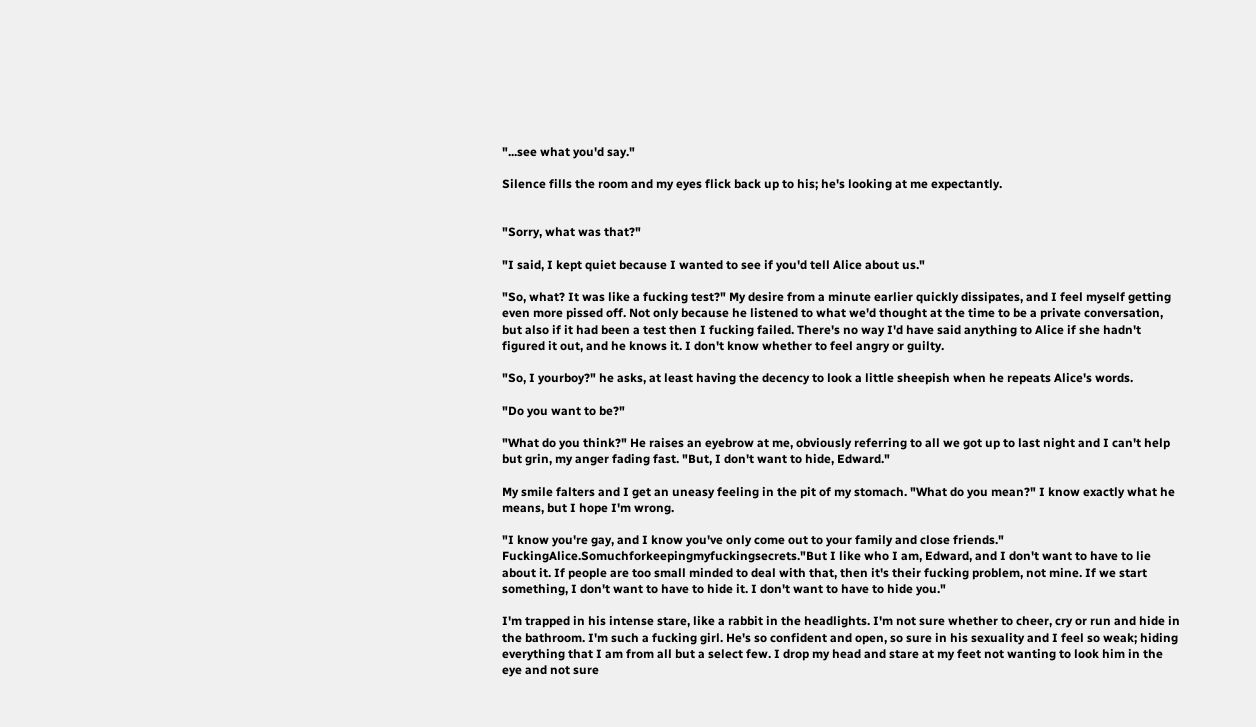"...see what you'd say."

Silence fills the room and my eyes flick back up to his; he's looking at me expectantly.


"Sorry, what was that?"

"I said, I kept quiet because I wanted to see if you'd tell Alice about us."

"So, what? It was like a fucking test?" My desire from a minute earlier quickly dissipates, and I feel myself getting even more pissed off. Not only because he listened to what we'd thought at the time to be a private conversation, but also if it had been a test then I fucking failed. There's no way I'd have said anything to Alice if she hadn't figured it out, and he knows it. I don't know whether to feel angry or guilty.

"So, I yourboy?" he asks, at least having the decency to look a little sheepish when he repeats Alice's words.

"Do you want to be?"

"What do you think?" He raises an eyebrow at me, obviously referring to all we got up to last night and I can't help but grin, my anger fading fast. "But, I don't want to hide, Edward."

My smile falters and I get an uneasy feeling in the pit of my stomach. "What do you mean?" I know exactly what he means, but I hope I'm wrong.

"I know you're gay, and I know you've only come out to your family and close friends." FuckingAlice.Somuchforkeepingmyfuckingsecrets."But I like who I am, Edward, and I don't want to have to lie about it. If people are too small minded to deal with that, then it's their fucking problem, not mine. If we start something, I don't want to have to hide it. I don't want to have to hide you."

I'm trapped in his intense stare, like a rabbit in the headlights. I'm not sure whether to cheer, cry or run and hide in the bathroom. I'm such a fucking girl. He's so confident and open, so sure in his sexuality and I feel so weak; hiding everything that I am from all but a select few. I drop my head and stare at my feet not wanting to look him in the eye and not sure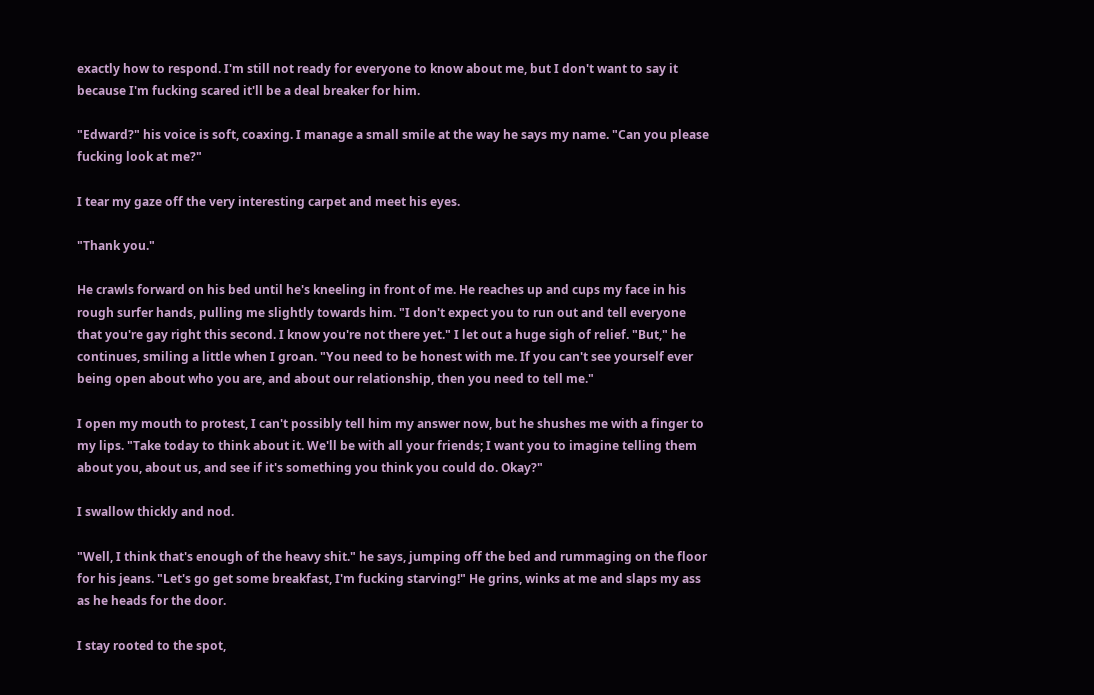exactly how to respond. I'm still not ready for everyone to know about me, but I don't want to say it because I'm fucking scared it'll be a deal breaker for him.

"Edward?" his voice is soft, coaxing. I manage a small smile at the way he says my name. "Can you please fucking look at me?"

I tear my gaze off the very interesting carpet and meet his eyes.

"Thank you."

He crawls forward on his bed until he's kneeling in front of me. He reaches up and cups my face in his rough surfer hands, pulling me slightly towards him. "I don't expect you to run out and tell everyone that you're gay right this second. I know you're not there yet." I let out a huge sigh of relief. "But," he continues, smiling a little when I groan. "You need to be honest with me. If you can't see yourself ever being open about who you are, and about our relationship, then you need to tell me."

I open my mouth to protest, I can't possibly tell him my answer now, but he shushes me with a finger to my lips. "Take today to think about it. We'll be with all your friends; I want you to imagine telling them about you, about us, and see if it's something you think you could do. Okay?"

I swallow thickly and nod.

"Well, I think that's enough of the heavy shit." he says, jumping off the bed and rummaging on the floor for his jeans. "Let's go get some breakfast, I'm fucking starving!" He grins, winks at me and slaps my ass as he heads for the door.

I stay rooted to the spot,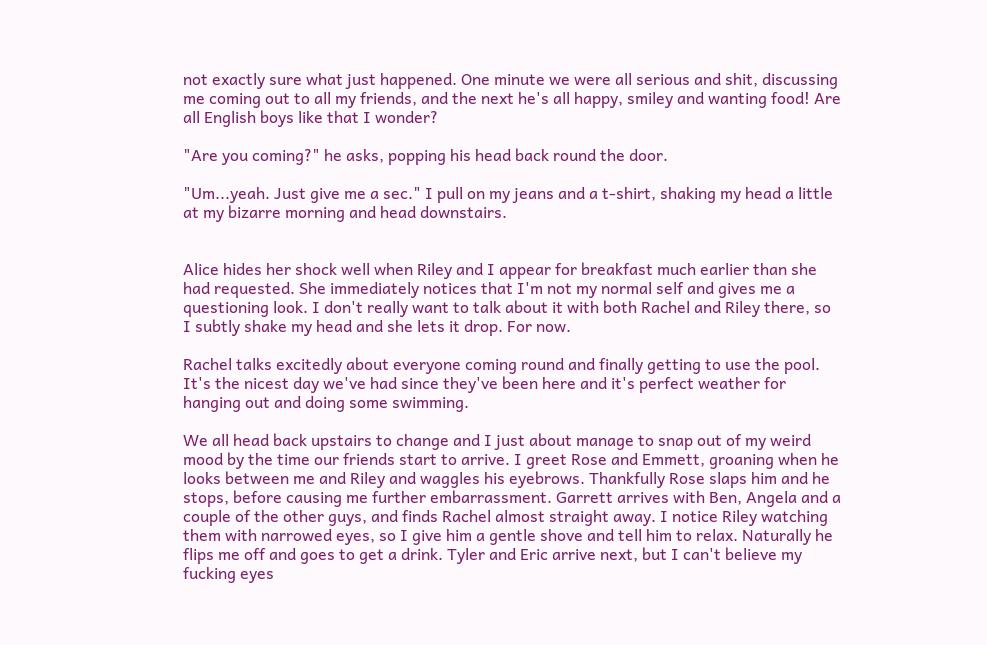not exactly sure what just happened. One minute we were all serious and shit, discussing me coming out to all my friends, and the next he's all happy, smiley and wanting food! Are all English boys like that I wonder?

"Are you coming?" he asks, popping his head back round the door.

"Um...yeah. Just give me a sec." I pull on my jeans and a t-shirt, shaking my head a little at my bizarre morning and head downstairs.


Alice hides her shock well when Riley and I appear for breakfast much earlier than she had requested. She immediately notices that I'm not my normal self and gives me a questioning look. I don't really want to talk about it with both Rachel and Riley there, so I subtly shake my head and she lets it drop. For now.

Rachel talks excitedly about everyone coming round and finally getting to use the pool. It's the nicest day we've had since they've been here and it's perfect weather for hanging out and doing some swimming.

We all head back upstairs to change and I just about manage to snap out of my weird mood by the time our friends start to arrive. I greet Rose and Emmett, groaning when he looks between me and Riley and waggles his eyebrows. Thankfully Rose slaps him and he stops, before causing me further embarrassment. Garrett arrives with Ben, Angela and a couple of the other guys, and finds Rachel almost straight away. I notice Riley watching them with narrowed eyes, so I give him a gentle shove and tell him to relax. Naturally he flips me off and goes to get a drink. Tyler and Eric arrive next, but I can't believe my fucking eyes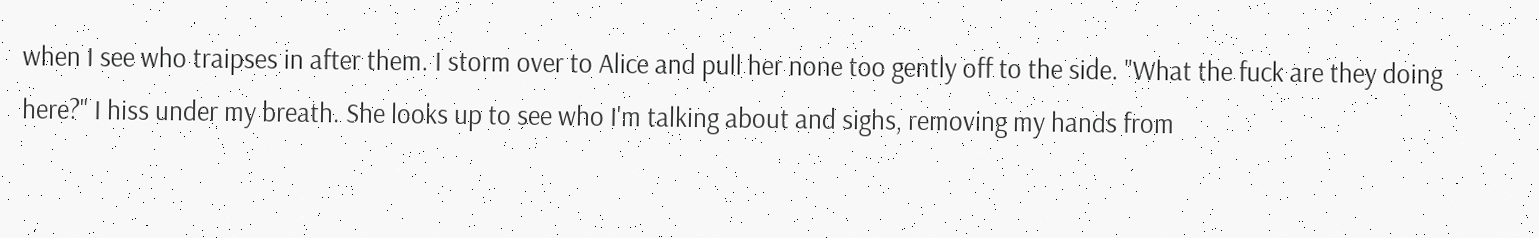when I see who traipses in after them. I storm over to Alice and pull her none too gently off to the side. "What the fuck are they doing here?" I hiss under my breath. She looks up to see who I'm talking about and sighs, removing my hands from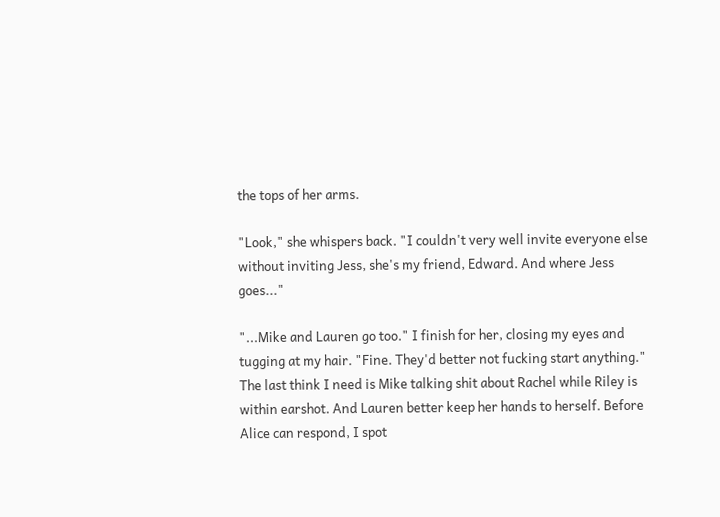the tops of her arms.

"Look," she whispers back. "I couldn't very well invite everyone else without inviting Jess, she's my friend, Edward. And where Jess goes..."

"...Mike and Lauren go too." I finish for her, closing my eyes and tugging at my hair. "Fine. They'd better not fucking start anything." The last think I need is Mike talking shit about Rachel while Riley is within earshot. And Lauren better keep her hands to herself. Before Alice can respond, I spot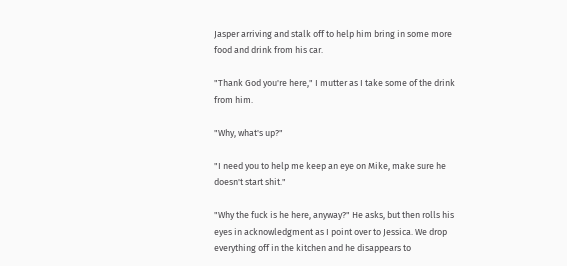Jasper arriving and stalk off to help him bring in some more food and drink from his car.

"Thank God you're here," I mutter as I take some of the drink from him.

"Why, what's up?"

"I need you to help me keep an eye on Mike, make sure he doesn't start shit."

"Why the fuck is he here, anyway?" He asks, but then rolls his eyes in acknowledgment as I point over to Jessica. We drop everything off in the kitchen and he disappears to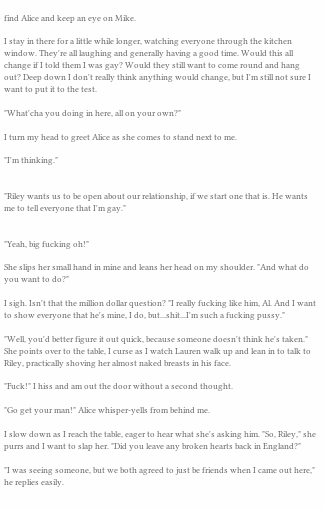find Alice and keep an eye on Mike.

I stay in there for a little while longer, watching everyone through the kitchen window. They're all laughing and generally having a good time. Would this all change if I told them I was gay? Would they still want to come round and hang out? Deep down I don't really think anything would change, but I'm still not sure I want to put it to the test.

"What'cha you doing in here, all on your own?"

I turn my head to greet Alice as she comes to stand next to me.

"I'm thinking."


"Riley wants us to be open about our relationship, if we start one that is. He wants me to tell everyone that I'm gay."


"Yeah, big fucking oh!"

She slips her small hand in mine and leans her head on my shoulder. "And what do you want to do?"

I sigh. Isn't that the million dollar question? "I really fucking like him, Al. And I want to show everyone that he's mine, I do, but...shit...I'm such a fucking pussy."

"Well, you'd better figure it out quick, because someone doesn't think he's taken." She points over to the table, I curse as I watch Lauren walk up and lean in to talk to Riley, practically shoving her almost naked breasts in his face.

"Fuck!" I hiss and am out the door without a second thought.

"Go get your man!" Alice whisper-yells from behind me.

I slow down as I reach the table, eager to hear what she's asking him. "So, Riley," she purrs and I want to slap her. "Did you leave any broken hearts back in England?"

"I was seeing someone, but we both agreed to just be friends when I came out here," he replies easily.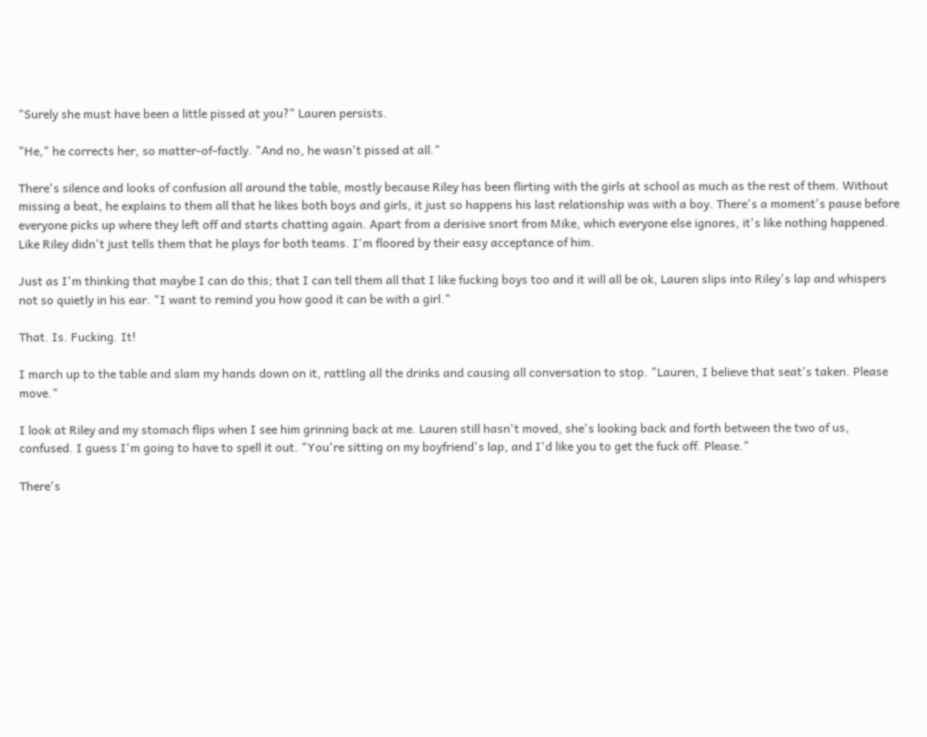"Surely she must have been a little pissed at you?" Lauren persists.

"He," he corrects her, so matter-of-factly. "And no, he wasn't pissed at all."

There's silence and looks of confusion all around the table, mostly because Riley has been flirting with the girls at school as much as the rest of them. Without missing a beat, he explains to them all that he likes both boys and girls, it just so happens his last relationship was with a boy. There's a moment's pause before everyone picks up where they left off and starts chatting again. Apart from a derisive snort from Mike, which everyone else ignores, it's like nothing happened. Like Riley didn't just tells them that he plays for both teams. I'm floored by their easy acceptance of him.

Just as I'm thinking that maybe I can do this; that I can tell them all that I like fucking boys too and it will all be ok, Lauren slips into Riley's lap and whispers not so quietly in his ear. "I want to remind you how good it can be with a girl."

That. Is. Fucking. It!

I march up to the table and slam my hands down on it, rattling all the drinks and causing all conversation to stop. "Lauren, I believe that seat's taken. Please move."

I look at Riley and my stomach flips when I see him grinning back at me. Lauren still hasn't moved, she's looking back and forth between the two of us, confused. I guess I'm going to have to spell it out. "You're sitting on my boyfriend's lap, and I'd like you to get the fuck off. Please."

There's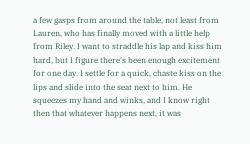a few gasps from around the table, not least from Lauren, who has finally moved with a little help from Riley. I want to straddle his lap and kiss him hard, but I figure there's been enough excitement for one day. I settle for a quick, chaste kiss on the lips and slide into the seat next to him. He squeezes my hand and winks, and I know right then that whatever happens next, it was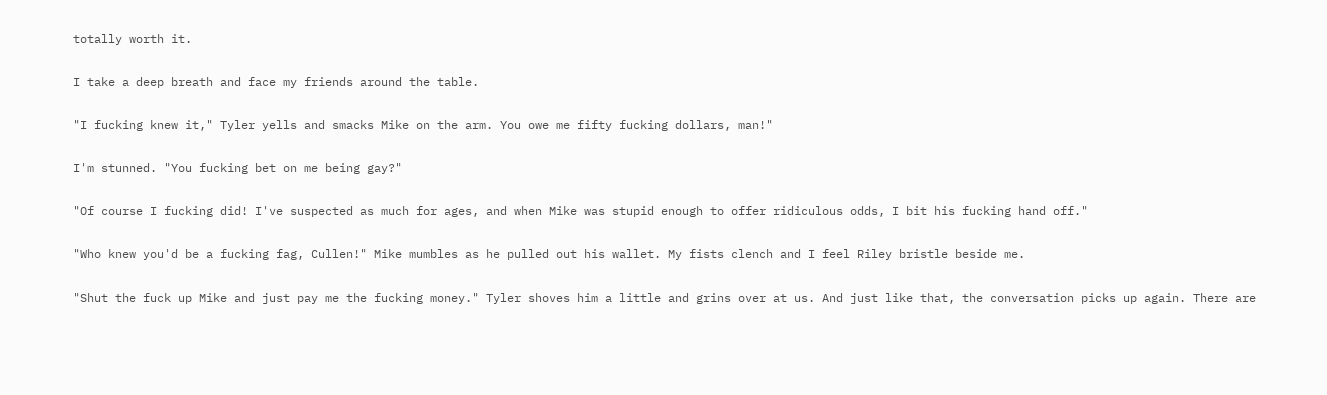totally worth it.

I take a deep breath and face my friends around the table.

"I fucking knew it," Tyler yells and smacks Mike on the arm. You owe me fifty fucking dollars, man!"

I'm stunned. "You fucking bet on me being gay?"

"Of course I fucking did! I've suspected as much for ages, and when Mike was stupid enough to offer ridiculous odds, I bit his fucking hand off."

"Who knew you'd be a fucking fag, Cullen!" Mike mumbles as he pulled out his wallet. My fists clench and I feel Riley bristle beside me.

"Shut the fuck up Mike and just pay me the fucking money." Tyler shoves him a little and grins over at us. And just like that, the conversation picks up again. There are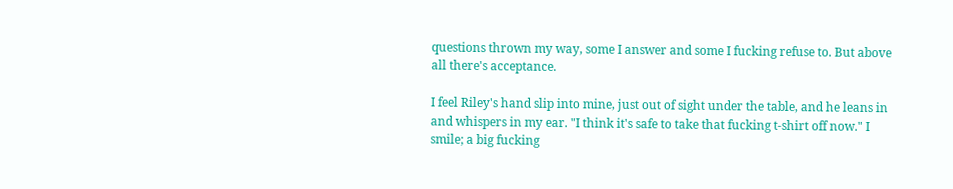questions thrown my way, some I answer and some I fucking refuse to. But above all there's acceptance.

I feel Riley's hand slip into mine, just out of sight under the table, and he leans in and whispers in my ear. "I think it's safe to take that fucking t-shirt off now." I smile; a big fucking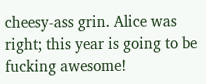cheesy-ass grin. Alice was right; this year is going to be fucking awesome!